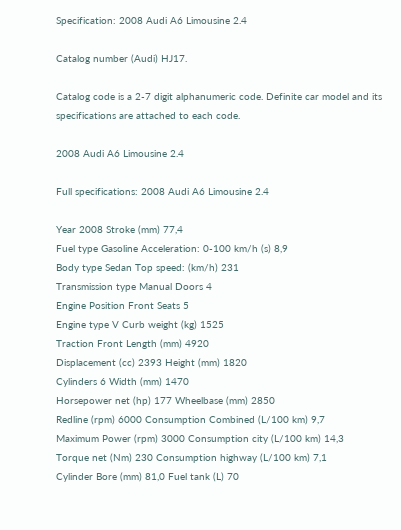Specification: 2008 Audi A6 Limousine 2.4

Catalog number (Audi) HJ17.

Catalog code is a 2-7 digit alphanumeric code. Definite car model and its specifications are attached to each code.

2008 Audi A6 Limousine 2.4

Full specifications: 2008 Audi A6 Limousine 2.4

Year 2008 Stroke (mm) 77,4
Fuel type Gasoline Acceleration: 0-100 km/h (s) 8,9
Body type Sedan Top speed: (km/h) 231
Transmission type Manual Doors 4
Engine Position Front Seats 5
Engine type V Curb weight (kg) 1525
Traction Front Length (mm) 4920
Displacement (cc) 2393 Height (mm) 1820
Cylinders 6 Width (mm) 1470
Horsepower net (hp) 177 Wheelbase (mm) 2850
Redline (rpm) 6000 Consumption Combined (L/100 km) 9,7
Maximum Power (rpm) 3000 Consumption city (L/100 km) 14,3
Torque net (Nm) 230 Consumption highway (L/100 km) 7,1
Cylinder Bore (mm) 81,0 Fuel tank (L) 70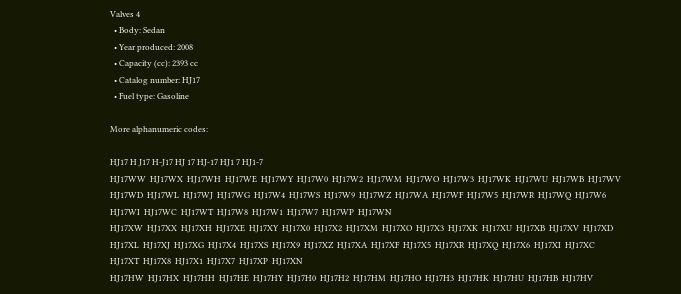Valves 4
  • Body: Sedan
  • Year produced: 2008
  • Capacity (cc): 2393 cc
  • Catalog number: HJ17
  • Fuel type: Gasoline

More alphanumeric codes:

HJ17 H J17 H-J17 HJ 17 HJ-17 HJ1 7 HJ1-7
HJ17WW  HJ17WX  HJ17WH  HJ17WE  HJ17WY  HJ17W0  HJ17W2  HJ17WM  HJ17WO  HJ17W3  HJ17WK  HJ17WU  HJ17WB  HJ17WV  HJ17WD  HJ17WL  HJ17WJ  HJ17WG  HJ17W4  HJ17WS  HJ17W9  HJ17WZ  HJ17WA  HJ17WF  HJ17W5  HJ17WR  HJ17WQ  HJ17W6  HJ17WI  HJ17WC  HJ17WT  HJ17W8  HJ17W1  HJ17W7  HJ17WP  HJ17WN
HJ17XW  HJ17XX  HJ17XH  HJ17XE  HJ17XY  HJ17X0  HJ17X2  HJ17XM  HJ17XO  HJ17X3  HJ17XK  HJ17XU  HJ17XB  HJ17XV  HJ17XD  HJ17XL  HJ17XJ  HJ17XG  HJ17X4  HJ17XS  HJ17X9  HJ17XZ  HJ17XA  HJ17XF  HJ17X5  HJ17XR  HJ17XQ  HJ17X6  HJ17XI  HJ17XC  HJ17XT  HJ17X8  HJ17X1  HJ17X7  HJ17XP  HJ17XN
HJ17HW  HJ17HX  HJ17HH  HJ17HE  HJ17HY  HJ17H0  HJ17H2  HJ17HM  HJ17HO  HJ17H3  HJ17HK  HJ17HU  HJ17HB  HJ17HV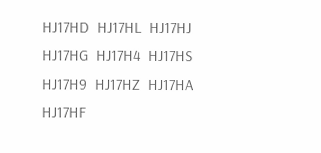HJ17HD  HJ17HL  HJ17HJ  HJ17HG  HJ17H4  HJ17HS  HJ17H9  HJ17HZ  HJ17HA  HJ17HF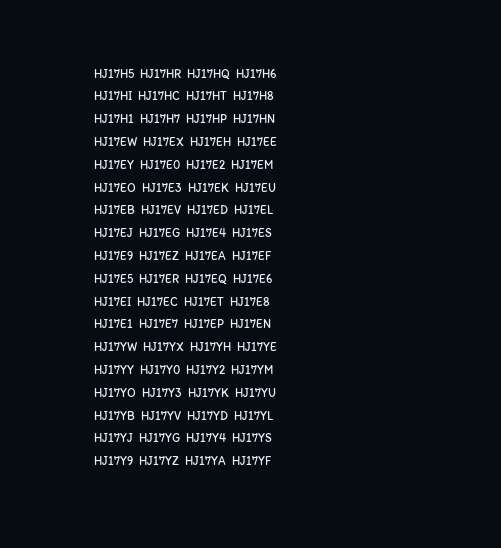HJ17H5  HJ17HR  HJ17HQ  HJ17H6  HJ17HI  HJ17HC  HJ17HT  HJ17H8  HJ17H1  HJ17H7  HJ17HP  HJ17HN
HJ17EW  HJ17EX  HJ17EH  HJ17EE  HJ17EY  HJ17E0  HJ17E2  HJ17EM  HJ17EO  HJ17E3  HJ17EK  HJ17EU  HJ17EB  HJ17EV  HJ17ED  HJ17EL  HJ17EJ  HJ17EG  HJ17E4  HJ17ES  HJ17E9  HJ17EZ  HJ17EA  HJ17EF  HJ17E5  HJ17ER  HJ17EQ  HJ17E6  HJ17EI  HJ17EC  HJ17ET  HJ17E8  HJ17E1  HJ17E7  HJ17EP  HJ17EN
HJ17YW  HJ17YX  HJ17YH  HJ17YE  HJ17YY  HJ17Y0  HJ17Y2  HJ17YM  HJ17YO  HJ17Y3  HJ17YK  HJ17YU  HJ17YB  HJ17YV  HJ17YD  HJ17YL  HJ17YJ  HJ17YG  HJ17Y4  HJ17YS  HJ17Y9  HJ17YZ  HJ17YA  HJ17YF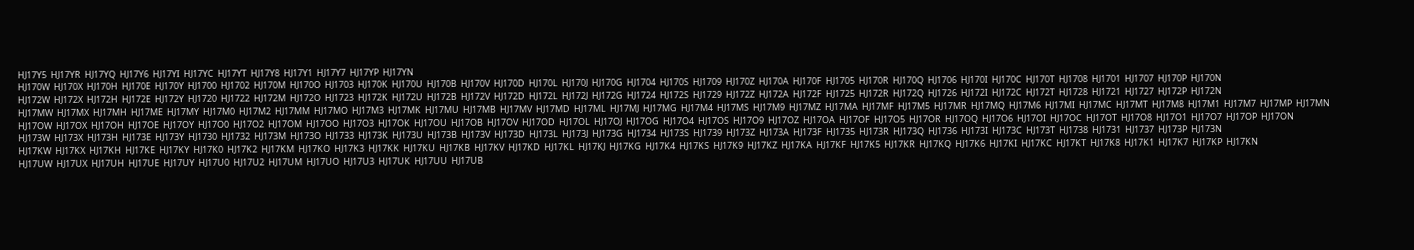HJ17Y5  HJ17YR  HJ17YQ  HJ17Y6  HJ17YI  HJ17YC  HJ17YT  HJ17Y8  HJ17Y1  HJ17Y7  HJ17YP  HJ17YN
HJ170W  HJ170X  HJ170H  HJ170E  HJ170Y  HJ1700  HJ1702  HJ170M  HJ170O  HJ1703  HJ170K  HJ170U  HJ170B  HJ170V  HJ170D  HJ170L  HJ170J  HJ170G  HJ1704  HJ170S  HJ1709  HJ170Z  HJ170A  HJ170F  HJ1705  HJ170R  HJ170Q  HJ1706  HJ170I  HJ170C  HJ170T  HJ1708  HJ1701  HJ1707  HJ170P  HJ170N
HJ172W  HJ172X  HJ172H  HJ172E  HJ172Y  HJ1720  HJ1722  HJ172M  HJ172O  HJ1723  HJ172K  HJ172U  HJ172B  HJ172V  HJ172D  HJ172L  HJ172J  HJ172G  HJ1724  HJ172S  HJ1729  HJ172Z  HJ172A  HJ172F  HJ1725  HJ172R  HJ172Q  HJ1726  HJ172I  HJ172C  HJ172T  HJ1728  HJ1721  HJ1727  HJ172P  HJ172N
HJ17MW  HJ17MX  HJ17MH  HJ17ME  HJ17MY  HJ17M0  HJ17M2  HJ17MM  HJ17MO  HJ17M3  HJ17MK  HJ17MU  HJ17MB  HJ17MV  HJ17MD  HJ17ML  HJ17MJ  HJ17MG  HJ17M4  HJ17MS  HJ17M9  HJ17MZ  HJ17MA  HJ17MF  HJ17M5  HJ17MR  HJ17MQ  HJ17M6  HJ17MI  HJ17MC  HJ17MT  HJ17M8  HJ17M1  HJ17M7  HJ17MP  HJ17MN
HJ17OW  HJ17OX  HJ17OH  HJ17OE  HJ17OY  HJ17O0  HJ17O2  HJ17OM  HJ17OO  HJ17O3  HJ17OK  HJ17OU  HJ17OB  HJ17OV  HJ17OD  HJ17OL  HJ17OJ  HJ17OG  HJ17O4  HJ17OS  HJ17O9  HJ17OZ  HJ17OA  HJ17OF  HJ17O5  HJ17OR  HJ17OQ  HJ17O6  HJ17OI  HJ17OC  HJ17OT  HJ17O8  HJ17O1  HJ17O7  HJ17OP  HJ17ON
HJ173W  HJ173X  HJ173H  HJ173E  HJ173Y  HJ1730  HJ1732  HJ173M  HJ173O  HJ1733  HJ173K  HJ173U  HJ173B  HJ173V  HJ173D  HJ173L  HJ173J  HJ173G  HJ1734  HJ173S  HJ1739  HJ173Z  HJ173A  HJ173F  HJ1735  HJ173R  HJ173Q  HJ1736  HJ173I  HJ173C  HJ173T  HJ1738  HJ1731  HJ1737  HJ173P  HJ173N
HJ17KW  HJ17KX  HJ17KH  HJ17KE  HJ17KY  HJ17K0  HJ17K2  HJ17KM  HJ17KO  HJ17K3  HJ17KK  HJ17KU  HJ17KB  HJ17KV  HJ17KD  HJ17KL  HJ17KJ  HJ17KG  HJ17K4  HJ17KS  HJ17K9  HJ17KZ  HJ17KA  HJ17KF  HJ17K5  HJ17KR  HJ17KQ  HJ17K6  HJ17KI  HJ17KC  HJ17KT  HJ17K8  HJ17K1  HJ17K7  HJ17KP  HJ17KN
HJ17UW  HJ17UX  HJ17UH  HJ17UE  HJ17UY  HJ17U0  HJ17U2  HJ17UM  HJ17UO  HJ17U3  HJ17UK  HJ17UU  HJ17UB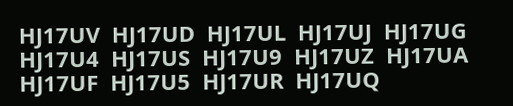HJ17UV  HJ17UD  HJ17UL  HJ17UJ  HJ17UG  HJ17U4  HJ17US  HJ17U9  HJ17UZ  HJ17UA  HJ17UF  HJ17U5  HJ17UR  HJ17UQ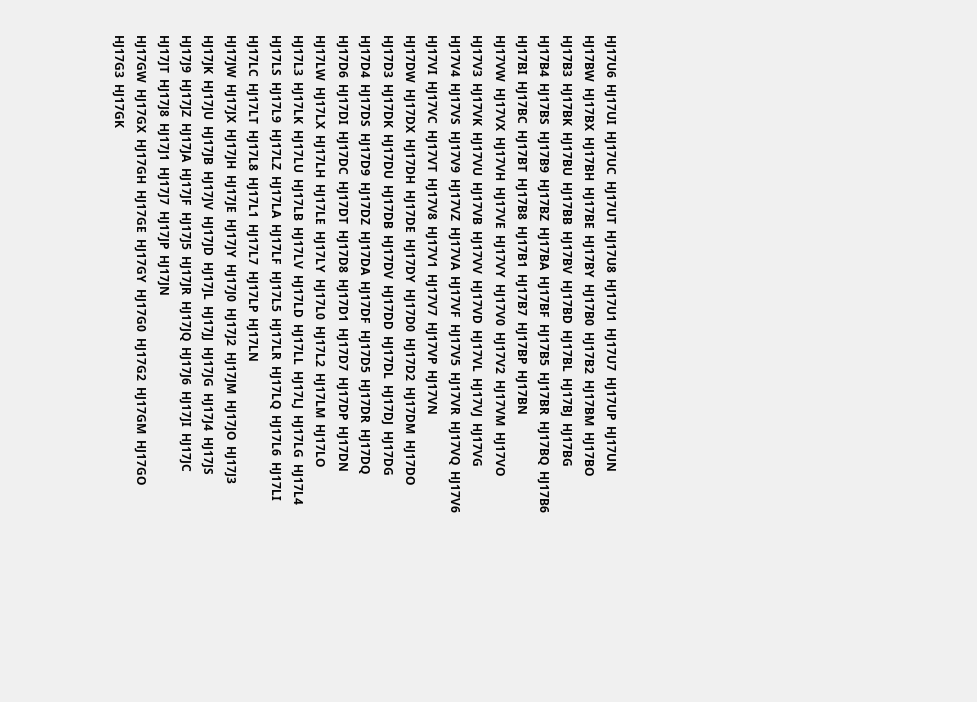HJ17U6  HJ17UI  HJ17UC  HJ17UT  HJ17U8  HJ17U1  HJ17U7  HJ17UP  HJ17UN
HJ17BW  HJ17BX  HJ17BH  HJ17BE  HJ17BY  HJ17B0  HJ17B2  HJ17BM  HJ17BO  HJ17B3  HJ17BK  HJ17BU  HJ17BB  HJ17BV  HJ17BD  HJ17BL  HJ17BJ  HJ17BG  HJ17B4  HJ17BS  HJ17B9  HJ17BZ  HJ17BA  HJ17BF  HJ17B5  HJ17BR  HJ17BQ  HJ17B6  HJ17BI  HJ17BC  HJ17BT  HJ17B8  HJ17B1  HJ17B7  HJ17BP  HJ17BN
HJ17VW  HJ17VX  HJ17VH  HJ17VE  HJ17VY  HJ17V0  HJ17V2  HJ17VM  HJ17VO  HJ17V3  HJ17VK  HJ17VU  HJ17VB  HJ17VV  HJ17VD  HJ17VL  HJ17VJ  HJ17VG  HJ17V4  HJ17VS  HJ17V9  HJ17VZ  HJ17VA  HJ17VF  HJ17V5  HJ17VR  HJ17VQ  HJ17V6  HJ17VI  HJ17VC  HJ17VT  HJ17V8  HJ17V1  HJ17V7  HJ17VP  HJ17VN
HJ17DW  HJ17DX  HJ17DH  HJ17DE  HJ17DY  HJ17D0  HJ17D2  HJ17DM  HJ17DO  HJ17D3  HJ17DK  HJ17DU  HJ17DB  HJ17DV  HJ17DD  HJ17DL  HJ17DJ  HJ17DG  HJ17D4  HJ17DS  HJ17D9  HJ17DZ  HJ17DA  HJ17DF  HJ17D5  HJ17DR  HJ17DQ  HJ17D6  HJ17DI  HJ17DC  HJ17DT  HJ17D8  HJ17D1  HJ17D7  HJ17DP  HJ17DN
HJ17LW  HJ17LX  HJ17LH  HJ17LE  HJ17LY  HJ17L0  HJ17L2  HJ17LM  HJ17LO  HJ17L3  HJ17LK  HJ17LU  HJ17LB  HJ17LV  HJ17LD  HJ17LL  HJ17LJ  HJ17LG  HJ17L4  HJ17LS  HJ17L9  HJ17LZ  HJ17LA  HJ17LF  HJ17L5  HJ17LR  HJ17LQ  HJ17L6  HJ17LI  HJ17LC  HJ17LT  HJ17L8  HJ17L1  HJ17L7  HJ17LP  HJ17LN
HJ17JW  HJ17JX  HJ17JH  HJ17JE  HJ17JY  HJ17J0  HJ17J2  HJ17JM  HJ17JO  HJ17J3  HJ17JK  HJ17JU  HJ17JB  HJ17JV  HJ17JD  HJ17JL  HJ17JJ  HJ17JG  HJ17J4  HJ17JS  HJ17J9  HJ17JZ  HJ17JA  HJ17JF  HJ17J5  HJ17JR  HJ17JQ  HJ17J6  HJ17JI  HJ17JC  HJ17JT  HJ17J8  HJ17J1  HJ17J7  HJ17JP  HJ17JN
HJ17GW  HJ17GX  HJ17GH  HJ17GE  HJ17GY  HJ17G0  HJ17G2  HJ17GM  HJ17GO  HJ17G3  HJ17GK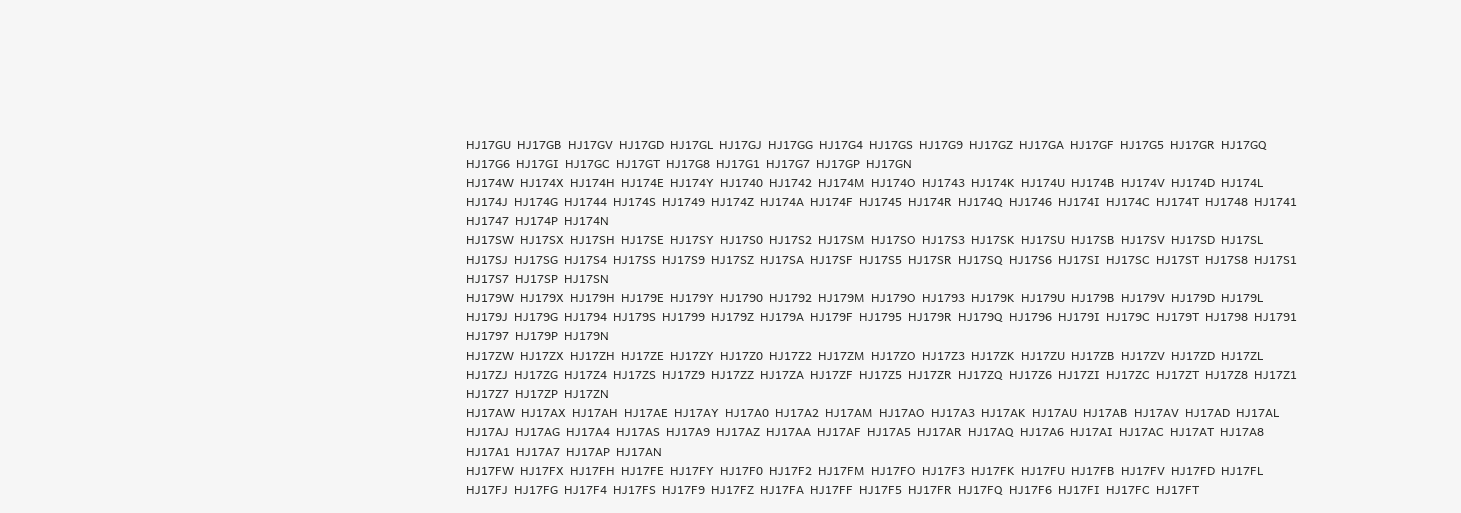HJ17GU  HJ17GB  HJ17GV  HJ17GD  HJ17GL  HJ17GJ  HJ17GG  HJ17G4  HJ17GS  HJ17G9  HJ17GZ  HJ17GA  HJ17GF  HJ17G5  HJ17GR  HJ17GQ  HJ17G6  HJ17GI  HJ17GC  HJ17GT  HJ17G8  HJ17G1  HJ17G7  HJ17GP  HJ17GN
HJ174W  HJ174X  HJ174H  HJ174E  HJ174Y  HJ1740  HJ1742  HJ174M  HJ174O  HJ1743  HJ174K  HJ174U  HJ174B  HJ174V  HJ174D  HJ174L  HJ174J  HJ174G  HJ1744  HJ174S  HJ1749  HJ174Z  HJ174A  HJ174F  HJ1745  HJ174R  HJ174Q  HJ1746  HJ174I  HJ174C  HJ174T  HJ1748  HJ1741  HJ1747  HJ174P  HJ174N
HJ17SW  HJ17SX  HJ17SH  HJ17SE  HJ17SY  HJ17S0  HJ17S2  HJ17SM  HJ17SO  HJ17S3  HJ17SK  HJ17SU  HJ17SB  HJ17SV  HJ17SD  HJ17SL  HJ17SJ  HJ17SG  HJ17S4  HJ17SS  HJ17S9  HJ17SZ  HJ17SA  HJ17SF  HJ17S5  HJ17SR  HJ17SQ  HJ17S6  HJ17SI  HJ17SC  HJ17ST  HJ17S8  HJ17S1  HJ17S7  HJ17SP  HJ17SN
HJ179W  HJ179X  HJ179H  HJ179E  HJ179Y  HJ1790  HJ1792  HJ179M  HJ179O  HJ1793  HJ179K  HJ179U  HJ179B  HJ179V  HJ179D  HJ179L  HJ179J  HJ179G  HJ1794  HJ179S  HJ1799  HJ179Z  HJ179A  HJ179F  HJ1795  HJ179R  HJ179Q  HJ1796  HJ179I  HJ179C  HJ179T  HJ1798  HJ1791  HJ1797  HJ179P  HJ179N
HJ17ZW  HJ17ZX  HJ17ZH  HJ17ZE  HJ17ZY  HJ17Z0  HJ17Z2  HJ17ZM  HJ17ZO  HJ17Z3  HJ17ZK  HJ17ZU  HJ17ZB  HJ17ZV  HJ17ZD  HJ17ZL  HJ17ZJ  HJ17ZG  HJ17Z4  HJ17ZS  HJ17Z9  HJ17ZZ  HJ17ZA  HJ17ZF  HJ17Z5  HJ17ZR  HJ17ZQ  HJ17Z6  HJ17ZI  HJ17ZC  HJ17ZT  HJ17Z8  HJ17Z1  HJ17Z7  HJ17ZP  HJ17ZN
HJ17AW  HJ17AX  HJ17AH  HJ17AE  HJ17AY  HJ17A0  HJ17A2  HJ17AM  HJ17AO  HJ17A3  HJ17AK  HJ17AU  HJ17AB  HJ17AV  HJ17AD  HJ17AL  HJ17AJ  HJ17AG  HJ17A4  HJ17AS  HJ17A9  HJ17AZ  HJ17AA  HJ17AF  HJ17A5  HJ17AR  HJ17AQ  HJ17A6  HJ17AI  HJ17AC  HJ17AT  HJ17A8  HJ17A1  HJ17A7  HJ17AP  HJ17AN
HJ17FW  HJ17FX  HJ17FH  HJ17FE  HJ17FY  HJ17F0  HJ17F2  HJ17FM  HJ17FO  HJ17F3  HJ17FK  HJ17FU  HJ17FB  HJ17FV  HJ17FD  HJ17FL  HJ17FJ  HJ17FG  HJ17F4  HJ17FS  HJ17F9  HJ17FZ  HJ17FA  HJ17FF  HJ17F5  HJ17FR  HJ17FQ  HJ17F6  HJ17FI  HJ17FC  HJ17FT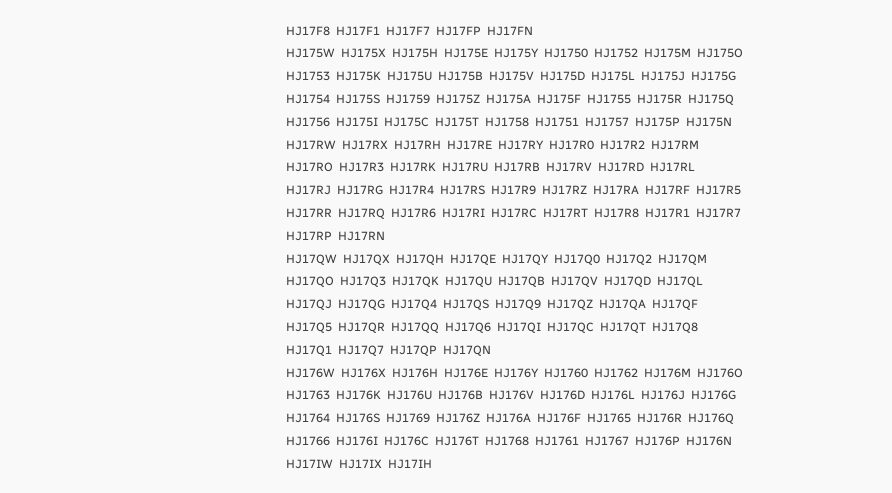HJ17F8  HJ17F1  HJ17F7  HJ17FP  HJ17FN
HJ175W  HJ175X  HJ175H  HJ175E  HJ175Y  HJ1750  HJ1752  HJ175M  HJ175O  HJ1753  HJ175K  HJ175U  HJ175B  HJ175V  HJ175D  HJ175L  HJ175J  HJ175G  HJ1754  HJ175S  HJ1759  HJ175Z  HJ175A  HJ175F  HJ1755  HJ175R  HJ175Q  HJ1756  HJ175I  HJ175C  HJ175T  HJ1758  HJ1751  HJ1757  HJ175P  HJ175N
HJ17RW  HJ17RX  HJ17RH  HJ17RE  HJ17RY  HJ17R0  HJ17R2  HJ17RM  HJ17RO  HJ17R3  HJ17RK  HJ17RU  HJ17RB  HJ17RV  HJ17RD  HJ17RL  HJ17RJ  HJ17RG  HJ17R4  HJ17RS  HJ17R9  HJ17RZ  HJ17RA  HJ17RF  HJ17R5  HJ17RR  HJ17RQ  HJ17R6  HJ17RI  HJ17RC  HJ17RT  HJ17R8  HJ17R1  HJ17R7  HJ17RP  HJ17RN
HJ17QW  HJ17QX  HJ17QH  HJ17QE  HJ17QY  HJ17Q0  HJ17Q2  HJ17QM  HJ17QO  HJ17Q3  HJ17QK  HJ17QU  HJ17QB  HJ17QV  HJ17QD  HJ17QL  HJ17QJ  HJ17QG  HJ17Q4  HJ17QS  HJ17Q9  HJ17QZ  HJ17QA  HJ17QF  HJ17Q5  HJ17QR  HJ17QQ  HJ17Q6  HJ17QI  HJ17QC  HJ17QT  HJ17Q8  HJ17Q1  HJ17Q7  HJ17QP  HJ17QN
HJ176W  HJ176X  HJ176H  HJ176E  HJ176Y  HJ1760  HJ1762  HJ176M  HJ176O  HJ1763  HJ176K  HJ176U  HJ176B  HJ176V  HJ176D  HJ176L  HJ176J  HJ176G  HJ1764  HJ176S  HJ1769  HJ176Z  HJ176A  HJ176F  HJ1765  HJ176R  HJ176Q  HJ1766  HJ176I  HJ176C  HJ176T  HJ1768  HJ1761  HJ1767  HJ176P  HJ176N
HJ17IW  HJ17IX  HJ17IH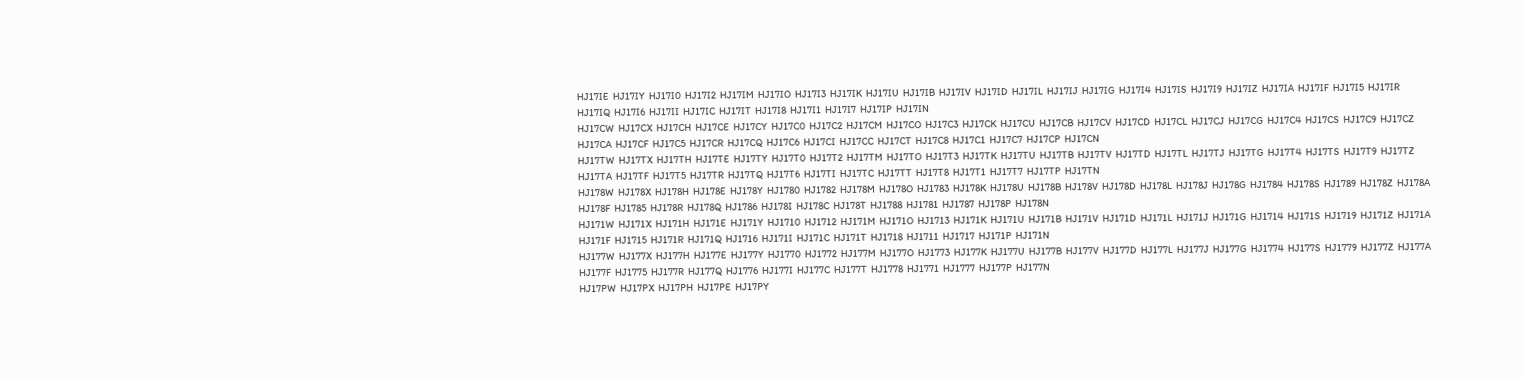HJ17IE  HJ17IY  HJ17I0  HJ17I2  HJ17IM  HJ17IO  HJ17I3  HJ17IK  HJ17IU  HJ17IB  HJ17IV  HJ17ID  HJ17IL  HJ17IJ  HJ17IG  HJ17I4  HJ17IS  HJ17I9  HJ17IZ  HJ17IA  HJ17IF  HJ17I5  HJ17IR  HJ17IQ  HJ17I6  HJ17II  HJ17IC  HJ17IT  HJ17I8  HJ17I1  HJ17I7  HJ17IP  HJ17IN
HJ17CW  HJ17CX  HJ17CH  HJ17CE  HJ17CY  HJ17C0  HJ17C2  HJ17CM  HJ17CO  HJ17C3  HJ17CK  HJ17CU  HJ17CB  HJ17CV  HJ17CD  HJ17CL  HJ17CJ  HJ17CG  HJ17C4  HJ17CS  HJ17C9  HJ17CZ  HJ17CA  HJ17CF  HJ17C5  HJ17CR  HJ17CQ  HJ17C6  HJ17CI  HJ17CC  HJ17CT  HJ17C8  HJ17C1  HJ17C7  HJ17CP  HJ17CN
HJ17TW  HJ17TX  HJ17TH  HJ17TE  HJ17TY  HJ17T0  HJ17T2  HJ17TM  HJ17TO  HJ17T3  HJ17TK  HJ17TU  HJ17TB  HJ17TV  HJ17TD  HJ17TL  HJ17TJ  HJ17TG  HJ17T4  HJ17TS  HJ17T9  HJ17TZ  HJ17TA  HJ17TF  HJ17T5  HJ17TR  HJ17TQ  HJ17T6  HJ17TI  HJ17TC  HJ17TT  HJ17T8  HJ17T1  HJ17T7  HJ17TP  HJ17TN
HJ178W  HJ178X  HJ178H  HJ178E  HJ178Y  HJ1780  HJ1782  HJ178M  HJ178O  HJ1783  HJ178K  HJ178U  HJ178B  HJ178V  HJ178D  HJ178L  HJ178J  HJ178G  HJ1784  HJ178S  HJ1789  HJ178Z  HJ178A  HJ178F  HJ1785  HJ178R  HJ178Q  HJ1786  HJ178I  HJ178C  HJ178T  HJ1788  HJ1781  HJ1787  HJ178P  HJ178N
HJ171W  HJ171X  HJ171H  HJ171E  HJ171Y  HJ1710  HJ1712  HJ171M  HJ171O  HJ1713  HJ171K  HJ171U  HJ171B  HJ171V  HJ171D  HJ171L  HJ171J  HJ171G  HJ1714  HJ171S  HJ1719  HJ171Z  HJ171A  HJ171F  HJ1715  HJ171R  HJ171Q  HJ1716  HJ171I  HJ171C  HJ171T  HJ1718  HJ1711  HJ1717  HJ171P  HJ171N
HJ177W  HJ177X  HJ177H  HJ177E  HJ177Y  HJ1770  HJ1772  HJ177M  HJ177O  HJ1773  HJ177K  HJ177U  HJ177B  HJ177V  HJ177D  HJ177L  HJ177J  HJ177G  HJ1774  HJ177S  HJ1779  HJ177Z  HJ177A  HJ177F  HJ1775  HJ177R  HJ177Q  HJ1776  HJ177I  HJ177C  HJ177T  HJ1778  HJ1771  HJ1777  HJ177P  HJ177N
HJ17PW  HJ17PX  HJ17PH  HJ17PE  HJ17PY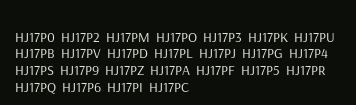HJ17P0  HJ17P2  HJ17PM  HJ17PO  HJ17P3  HJ17PK  HJ17PU  HJ17PB  HJ17PV  HJ17PD  HJ17PL  HJ17PJ  HJ17PG  HJ17P4  HJ17PS  HJ17P9  HJ17PZ  HJ17PA  HJ17PF  HJ17P5  HJ17PR  HJ17PQ  HJ17P6  HJ17PI  HJ17PC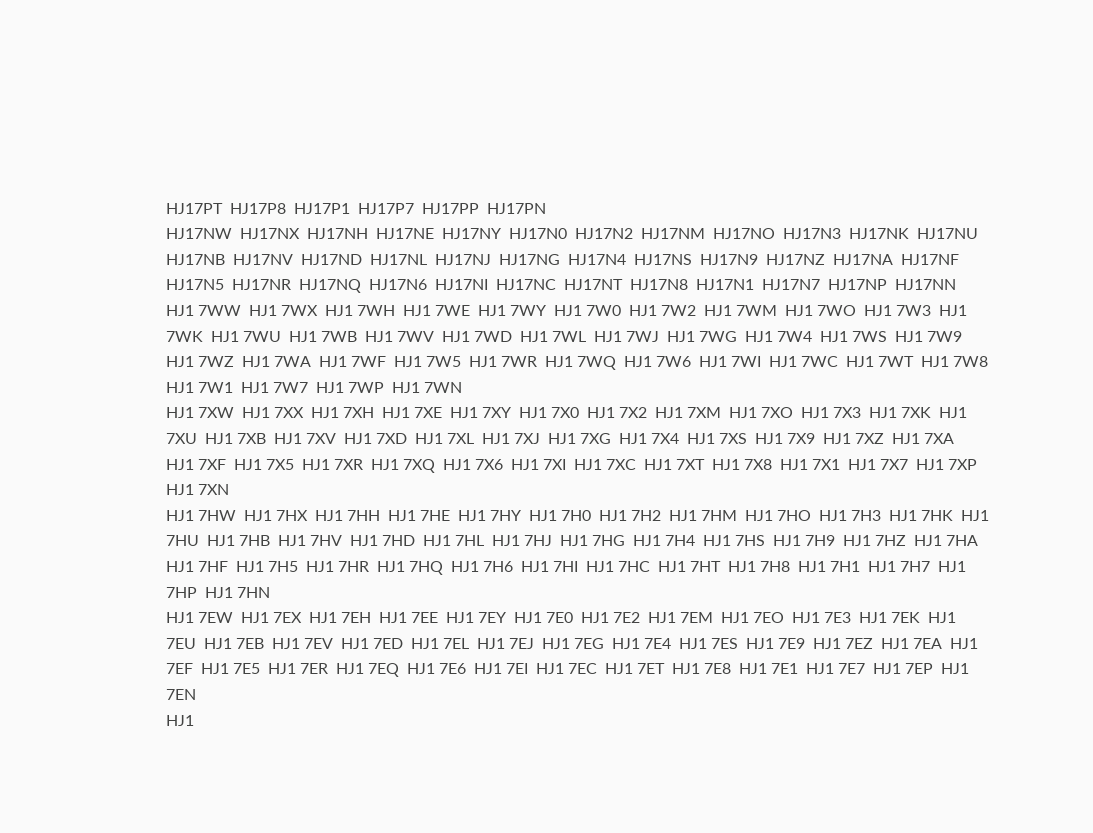HJ17PT  HJ17P8  HJ17P1  HJ17P7  HJ17PP  HJ17PN
HJ17NW  HJ17NX  HJ17NH  HJ17NE  HJ17NY  HJ17N0  HJ17N2  HJ17NM  HJ17NO  HJ17N3  HJ17NK  HJ17NU  HJ17NB  HJ17NV  HJ17ND  HJ17NL  HJ17NJ  HJ17NG  HJ17N4  HJ17NS  HJ17N9  HJ17NZ  HJ17NA  HJ17NF  HJ17N5  HJ17NR  HJ17NQ  HJ17N6  HJ17NI  HJ17NC  HJ17NT  HJ17N8  HJ17N1  HJ17N7  HJ17NP  HJ17NN
HJ1 7WW  HJ1 7WX  HJ1 7WH  HJ1 7WE  HJ1 7WY  HJ1 7W0  HJ1 7W2  HJ1 7WM  HJ1 7WO  HJ1 7W3  HJ1 7WK  HJ1 7WU  HJ1 7WB  HJ1 7WV  HJ1 7WD  HJ1 7WL  HJ1 7WJ  HJ1 7WG  HJ1 7W4  HJ1 7WS  HJ1 7W9  HJ1 7WZ  HJ1 7WA  HJ1 7WF  HJ1 7W5  HJ1 7WR  HJ1 7WQ  HJ1 7W6  HJ1 7WI  HJ1 7WC  HJ1 7WT  HJ1 7W8  HJ1 7W1  HJ1 7W7  HJ1 7WP  HJ1 7WN
HJ1 7XW  HJ1 7XX  HJ1 7XH  HJ1 7XE  HJ1 7XY  HJ1 7X0  HJ1 7X2  HJ1 7XM  HJ1 7XO  HJ1 7X3  HJ1 7XK  HJ1 7XU  HJ1 7XB  HJ1 7XV  HJ1 7XD  HJ1 7XL  HJ1 7XJ  HJ1 7XG  HJ1 7X4  HJ1 7XS  HJ1 7X9  HJ1 7XZ  HJ1 7XA  HJ1 7XF  HJ1 7X5  HJ1 7XR  HJ1 7XQ  HJ1 7X6  HJ1 7XI  HJ1 7XC  HJ1 7XT  HJ1 7X8  HJ1 7X1  HJ1 7X7  HJ1 7XP  HJ1 7XN
HJ1 7HW  HJ1 7HX  HJ1 7HH  HJ1 7HE  HJ1 7HY  HJ1 7H0  HJ1 7H2  HJ1 7HM  HJ1 7HO  HJ1 7H3  HJ1 7HK  HJ1 7HU  HJ1 7HB  HJ1 7HV  HJ1 7HD  HJ1 7HL  HJ1 7HJ  HJ1 7HG  HJ1 7H4  HJ1 7HS  HJ1 7H9  HJ1 7HZ  HJ1 7HA  HJ1 7HF  HJ1 7H5  HJ1 7HR  HJ1 7HQ  HJ1 7H6  HJ1 7HI  HJ1 7HC  HJ1 7HT  HJ1 7H8  HJ1 7H1  HJ1 7H7  HJ1 7HP  HJ1 7HN
HJ1 7EW  HJ1 7EX  HJ1 7EH  HJ1 7EE  HJ1 7EY  HJ1 7E0  HJ1 7E2  HJ1 7EM  HJ1 7EO  HJ1 7E3  HJ1 7EK  HJ1 7EU  HJ1 7EB  HJ1 7EV  HJ1 7ED  HJ1 7EL  HJ1 7EJ  HJ1 7EG  HJ1 7E4  HJ1 7ES  HJ1 7E9  HJ1 7EZ  HJ1 7EA  HJ1 7EF  HJ1 7E5  HJ1 7ER  HJ1 7EQ  HJ1 7E6  HJ1 7EI  HJ1 7EC  HJ1 7ET  HJ1 7E8  HJ1 7E1  HJ1 7E7  HJ1 7EP  HJ1 7EN
HJ1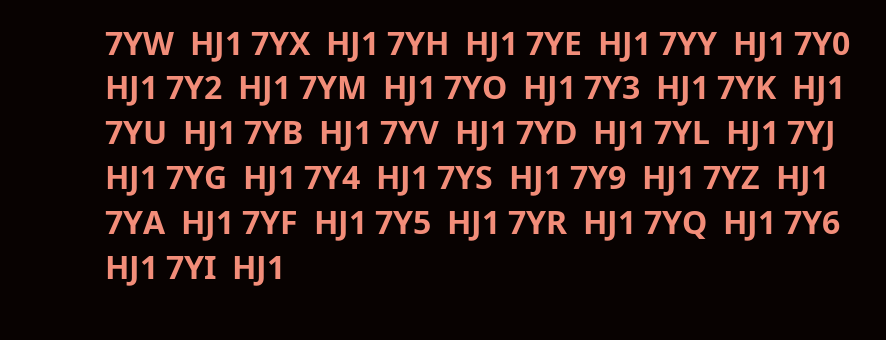7YW  HJ1 7YX  HJ1 7YH  HJ1 7YE  HJ1 7YY  HJ1 7Y0  HJ1 7Y2  HJ1 7YM  HJ1 7YO  HJ1 7Y3  HJ1 7YK  HJ1 7YU  HJ1 7YB  HJ1 7YV  HJ1 7YD  HJ1 7YL  HJ1 7YJ  HJ1 7YG  HJ1 7Y4  HJ1 7YS  HJ1 7Y9  HJ1 7YZ  HJ1 7YA  HJ1 7YF  HJ1 7Y5  HJ1 7YR  HJ1 7YQ  HJ1 7Y6  HJ1 7YI  HJ1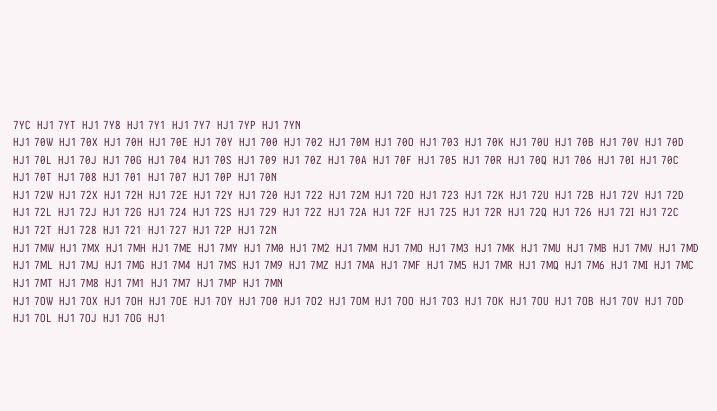7YC  HJ1 7YT  HJ1 7Y8  HJ1 7Y1  HJ1 7Y7  HJ1 7YP  HJ1 7YN
HJ1 70W  HJ1 70X  HJ1 70H  HJ1 70E  HJ1 70Y  HJ1 700  HJ1 702  HJ1 70M  HJ1 70O  HJ1 703  HJ1 70K  HJ1 70U  HJ1 70B  HJ1 70V  HJ1 70D  HJ1 70L  HJ1 70J  HJ1 70G  HJ1 704  HJ1 70S  HJ1 709  HJ1 70Z  HJ1 70A  HJ1 70F  HJ1 705  HJ1 70R  HJ1 70Q  HJ1 706  HJ1 70I  HJ1 70C  HJ1 70T  HJ1 708  HJ1 701  HJ1 707  HJ1 70P  HJ1 70N
HJ1 72W  HJ1 72X  HJ1 72H  HJ1 72E  HJ1 72Y  HJ1 720  HJ1 722  HJ1 72M  HJ1 72O  HJ1 723  HJ1 72K  HJ1 72U  HJ1 72B  HJ1 72V  HJ1 72D  HJ1 72L  HJ1 72J  HJ1 72G  HJ1 724  HJ1 72S  HJ1 729  HJ1 72Z  HJ1 72A  HJ1 72F  HJ1 725  HJ1 72R  HJ1 72Q  HJ1 726  HJ1 72I  HJ1 72C  HJ1 72T  HJ1 728  HJ1 721  HJ1 727  HJ1 72P  HJ1 72N
HJ1 7MW  HJ1 7MX  HJ1 7MH  HJ1 7ME  HJ1 7MY  HJ1 7M0  HJ1 7M2  HJ1 7MM  HJ1 7MO  HJ1 7M3  HJ1 7MK  HJ1 7MU  HJ1 7MB  HJ1 7MV  HJ1 7MD  HJ1 7ML  HJ1 7MJ  HJ1 7MG  HJ1 7M4  HJ1 7MS  HJ1 7M9  HJ1 7MZ  HJ1 7MA  HJ1 7MF  HJ1 7M5  HJ1 7MR  HJ1 7MQ  HJ1 7M6  HJ1 7MI  HJ1 7MC  HJ1 7MT  HJ1 7M8  HJ1 7M1  HJ1 7M7  HJ1 7MP  HJ1 7MN
HJ1 7OW  HJ1 7OX  HJ1 7OH  HJ1 7OE  HJ1 7OY  HJ1 7O0  HJ1 7O2  HJ1 7OM  HJ1 7OO  HJ1 7O3  HJ1 7OK  HJ1 7OU  HJ1 7OB  HJ1 7OV  HJ1 7OD  HJ1 7OL  HJ1 7OJ  HJ1 7OG  HJ1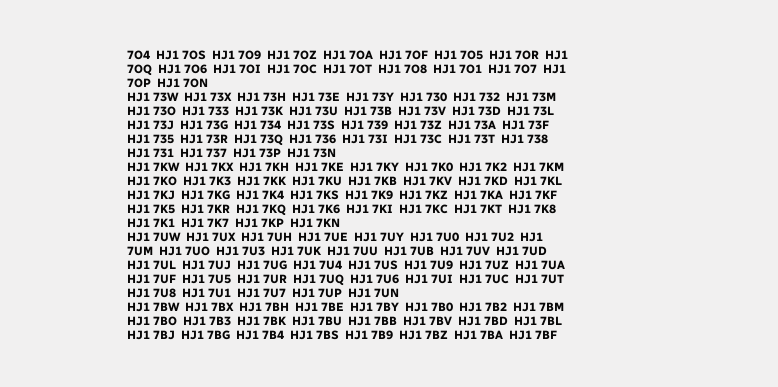7O4  HJ1 7OS  HJ1 7O9  HJ1 7OZ  HJ1 7OA  HJ1 7OF  HJ1 7O5  HJ1 7OR  HJ1 7OQ  HJ1 7O6  HJ1 7OI  HJ1 7OC  HJ1 7OT  HJ1 7O8  HJ1 7O1  HJ1 7O7  HJ1 7OP  HJ1 7ON
HJ1 73W  HJ1 73X  HJ1 73H  HJ1 73E  HJ1 73Y  HJ1 730  HJ1 732  HJ1 73M  HJ1 73O  HJ1 733  HJ1 73K  HJ1 73U  HJ1 73B  HJ1 73V  HJ1 73D  HJ1 73L  HJ1 73J  HJ1 73G  HJ1 734  HJ1 73S  HJ1 739  HJ1 73Z  HJ1 73A  HJ1 73F  HJ1 735  HJ1 73R  HJ1 73Q  HJ1 736  HJ1 73I  HJ1 73C  HJ1 73T  HJ1 738  HJ1 731  HJ1 737  HJ1 73P  HJ1 73N
HJ1 7KW  HJ1 7KX  HJ1 7KH  HJ1 7KE  HJ1 7KY  HJ1 7K0  HJ1 7K2  HJ1 7KM  HJ1 7KO  HJ1 7K3  HJ1 7KK  HJ1 7KU  HJ1 7KB  HJ1 7KV  HJ1 7KD  HJ1 7KL  HJ1 7KJ  HJ1 7KG  HJ1 7K4  HJ1 7KS  HJ1 7K9  HJ1 7KZ  HJ1 7KA  HJ1 7KF  HJ1 7K5  HJ1 7KR  HJ1 7KQ  HJ1 7K6  HJ1 7KI  HJ1 7KC  HJ1 7KT  HJ1 7K8  HJ1 7K1  HJ1 7K7  HJ1 7KP  HJ1 7KN
HJ1 7UW  HJ1 7UX  HJ1 7UH  HJ1 7UE  HJ1 7UY  HJ1 7U0  HJ1 7U2  HJ1 7UM  HJ1 7UO  HJ1 7U3  HJ1 7UK  HJ1 7UU  HJ1 7UB  HJ1 7UV  HJ1 7UD  HJ1 7UL  HJ1 7UJ  HJ1 7UG  HJ1 7U4  HJ1 7US  HJ1 7U9  HJ1 7UZ  HJ1 7UA  HJ1 7UF  HJ1 7U5  HJ1 7UR  HJ1 7UQ  HJ1 7U6  HJ1 7UI  HJ1 7UC  HJ1 7UT  HJ1 7U8  HJ1 7U1  HJ1 7U7  HJ1 7UP  HJ1 7UN
HJ1 7BW  HJ1 7BX  HJ1 7BH  HJ1 7BE  HJ1 7BY  HJ1 7B0  HJ1 7B2  HJ1 7BM  HJ1 7BO  HJ1 7B3  HJ1 7BK  HJ1 7BU  HJ1 7BB  HJ1 7BV  HJ1 7BD  HJ1 7BL  HJ1 7BJ  HJ1 7BG  HJ1 7B4  HJ1 7BS  HJ1 7B9  HJ1 7BZ  HJ1 7BA  HJ1 7BF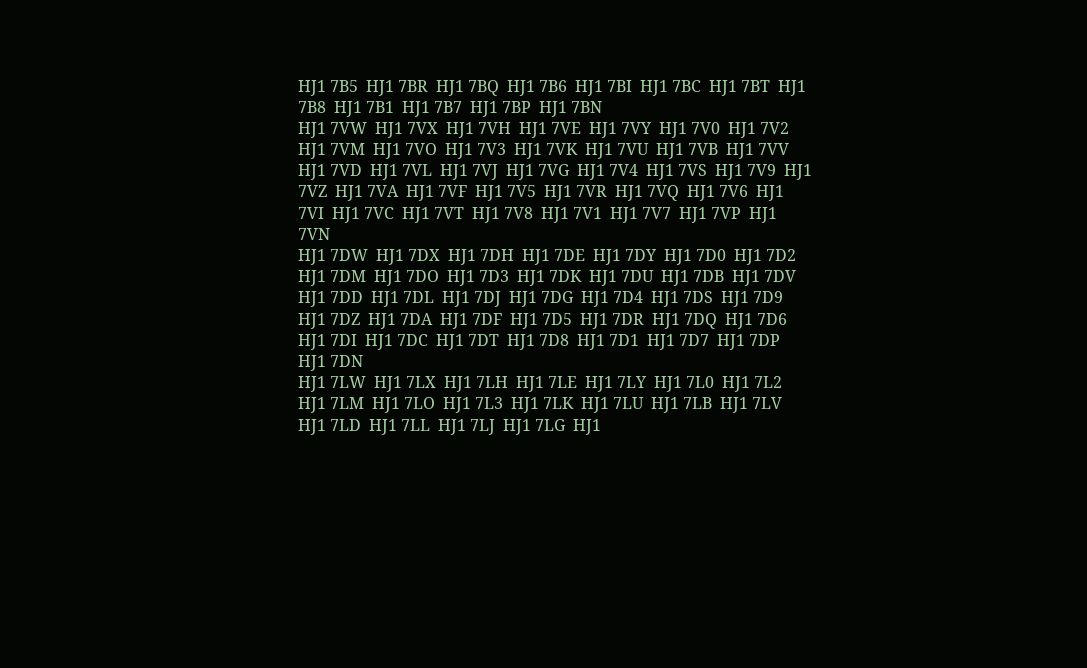HJ1 7B5  HJ1 7BR  HJ1 7BQ  HJ1 7B6  HJ1 7BI  HJ1 7BC  HJ1 7BT  HJ1 7B8  HJ1 7B1  HJ1 7B7  HJ1 7BP  HJ1 7BN
HJ1 7VW  HJ1 7VX  HJ1 7VH  HJ1 7VE  HJ1 7VY  HJ1 7V0  HJ1 7V2  HJ1 7VM  HJ1 7VO  HJ1 7V3  HJ1 7VK  HJ1 7VU  HJ1 7VB  HJ1 7VV  HJ1 7VD  HJ1 7VL  HJ1 7VJ  HJ1 7VG  HJ1 7V4  HJ1 7VS  HJ1 7V9  HJ1 7VZ  HJ1 7VA  HJ1 7VF  HJ1 7V5  HJ1 7VR  HJ1 7VQ  HJ1 7V6  HJ1 7VI  HJ1 7VC  HJ1 7VT  HJ1 7V8  HJ1 7V1  HJ1 7V7  HJ1 7VP  HJ1 7VN
HJ1 7DW  HJ1 7DX  HJ1 7DH  HJ1 7DE  HJ1 7DY  HJ1 7D0  HJ1 7D2  HJ1 7DM  HJ1 7DO  HJ1 7D3  HJ1 7DK  HJ1 7DU  HJ1 7DB  HJ1 7DV  HJ1 7DD  HJ1 7DL  HJ1 7DJ  HJ1 7DG  HJ1 7D4  HJ1 7DS  HJ1 7D9  HJ1 7DZ  HJ1 7DA  HJ1 7DF  HJ1 7D5  HJ1 7DR  HJ1 7DQ  HJ1 7D6  HJ1 7DI  HJ1 7DC  HJ1 7DT  HJ1 7D8  HJ1 7D1  HJ1 7D7  HJ1 7DP  HJ1 7DN
HJ1 7LW  HJ1 7LX  HJ1 7LH  HJ1 7LE  HJ1 7LY  HJ1 7L0  HJ1 7L2  HJ1 7LM  HJ1 7LO  HJ1 7L3  HJ1 7LK  HJ1 7LU  HJ1 7LB  HJ1 7LV  HJ1 7LD  HJ1 7LL  HJ1 7LJ  HJ1 7LG  HJ1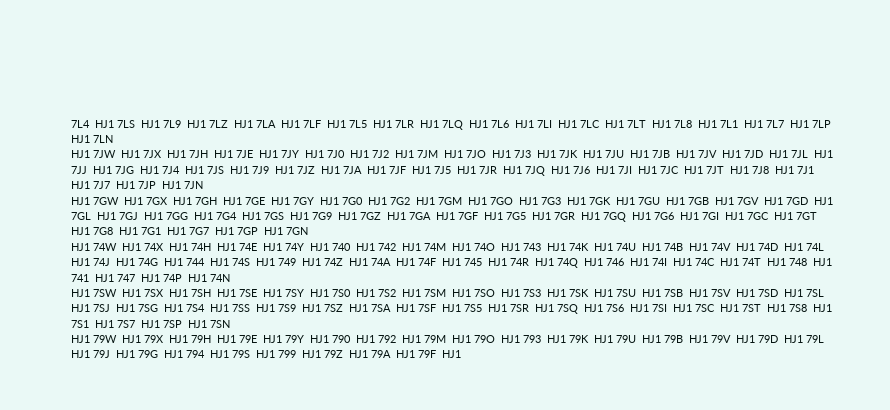7L4  HJ1 7LS  HJ1 7L9  HJ1 7LZ  HJ1 7LA  HJ1 7LF  HJ1 7L5  HJ1 7LR  HJ1 7LQ  HJ1 7L6  HJ1 7LI  HJ1 7LC  HJ1 7LT  HJ1 7L8  HJ1 7L1  HJ1 7L7  HJ1 7LP  HJ1 7LN
HJ1 7JW  HJ1 7JX  HJ1 7JH  HJ1 7JE  HJ1 7JY  HJ1 7J0  HJ1 7J2  HJ1 7JM  HJ1 7JO  HJ1 7J3  HJ1 7JK  HJ1 7JU  HJ1 7JB  HJ1 7JV  HJ1 7JD  HJ1 7JL  HJ1 7JJ  HJ1 7JG  HJ1 7J4  HJ1 7JS  HJ1 7J9  HJ1 7JZ  HJ1 7JA  HJ1 7JF  HJ1 7J5  HJ1 7JR  HJ1 7JQ  HJ1 7J6  HJ1 7JI  HJ1 7JC  HJ1 7JT  HJ1 7J8  HJ1 7J1  HJ1 7J7  HJ1 7JP  HJ1 7JN
HJ1 7GW  HJ1 7GX  HJ1 7GH  HJ1 7GE  HJ1 7GY  HJ1 7G0  HJ1 7G2  HJ1 7GM  HJ1 7GO  HJ1 7G3  HJ1 7GK  HJ1 7GU  HJ1 7GB  HJ1 7GV  HJ1 7GD  HJ1 7GL  HJ1 7GJ  HJ1 7GG  HJ1 7G4  HJ1 7GS  HJ1 7G9  HJ1 7GZ  HJ1 7GA  HJ1 7GF  HJ1 7G5  HJ1 7GR  HJ1 7GQ  HJ1 7G6  HJ1 7GI  HJ1 7GC  HJ1 7GT  HJ1 7G8  HJ1 7G1  HJ1 7G7  HJ1 7GP  HJ1 7GN
HJ1 74W  HJ1 74X  HJ1 74H  HJ1 74E  HJ1 74Y  HJ1 740  HJ1 742  HJ1 74M  HJ1 74O  HJ1 743  HJ1 74K  HJ1 74U  HJ1 74B  HJ1 74V  HJ1 74D  HJ1 74L  HJ1 74J  HJ1 74G  HJ1 744  HJ1 74S  HJ1 749  HJ1 74Z  HJ1 74A  HJ1 74F  HJ1 745  HJ1 74R  HJ1 74Q  HJ1 746  HJ1 74I  HJ1 74C  HJ1 74T  HJ1 748  HJ1 741  HJ1 747  HJ1 74P  HJ1 74N
HJ1 7SW  HJ1 7SX  HJ1 7SH  HJ1 7SE  HJ1 7SY  HJ1 7S0  HJ1 7S2  HJ1 7SM  HJ1 7SO  HJ1 7S3  HJ1 7SK  HJ1 7SU  HJ1 7SB  HJ1 7SV  HJ1 7SD  HJ1 7SL  HJ1 7SJ  HJ1 7SG  HJ1 7S4  HJ1 7SS  HJ1 7S9  HJ1 7SZ  HJ1 7SA  HJ1 7SF  HJ1 7S5  HJ1 7SR  HJ1 7SQ  HJ1 7S6  HJ1 7SI  HJ1 7SC  HJ1 7ST  HJ1 7S8  HJ1 7S1  HJ1 7S7  HJ1 7SP  HJ1 7SN
HJ1 79W  HJ1 79X  HJ1 79H  HJ1 79E  HJ1 79Y  HJ1 790  HJ1 792  HJ1 79M  HJ1 79O  HJ1 793  HJ1 79K  HJ1 79U  HJ1 79B  HJ1 79V  HJ1 79D  HJ1 79L  HJ1 79J  HJ1 79G  HJ1 794  HJ1 79S  HJ1 799  HJ1 79Z  HJ1 79A  HJ1 79F  HJ1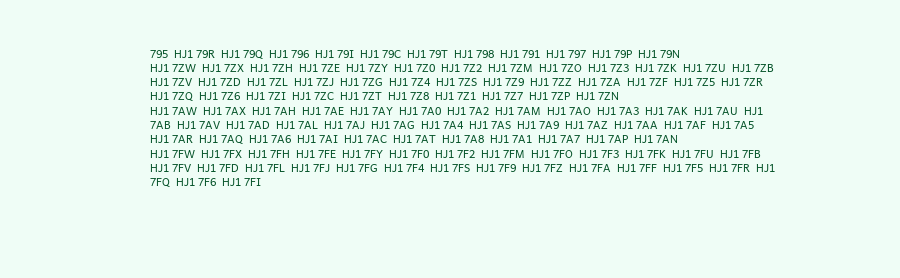795  HJ1 79R  HJ1 79Q  HJ1 796  HJ1 79I  HJ1 79C  HJ1 79T  HJ1 798  HJ1 791  HJ1 797  HJ1 79P  HJ1 79N
HJ1 7ZW  HJ1 7ZX  HJ1 7ZH  HJ1 7ZE  HJ1 7ZY  HJ1 7Z0  HJ1 7Z2  HJ1 7ZM  HJ1 7ZO  HJ1 7Z3  HJ1 7ZK  HJ1 7ZU  HJ1 7ZB  HJ1 7ZV  HJ1 7ZD  HJ1 7ZL  HJ1 7ZJ  HJ1 7ZG  HJ1 7Z4  HJ1 7ZS  HJ1 7Z9  HJ1 7ZZ  HJ1 7ZA  HJ1 7ZF  HJ1 7Z5  HJ1 7ZR  HJ1 7ZQ  HJ1 7Z6  HJ1 7ZI  HJ1 7ZC  HJ1 7ZT  HJ1 7Z8  HJ1 7Z1  HJ1 7Z7  HJ1 7ZP  HJ1 7ZN
HJ1 7AW  HJ1 7AX  HJ1 7AH  HJ1 7AE  HJ1 7AY  HJ1 7A0  HJ1 7A2  HJ1 7AM  HJ1 7AO  HJ1 7A3  HJ1 7AK  HJ1 7AU  HJ1 7AB  HJ1 7AV  HJ1 7AD  HJ1 7AL  HJ1 7AJ  HJ1 7AG  HJ1 7A4  HJ1 7AS  HJ1 7A9  HJ1 7AZ  HJ1 7AA  HJ1 7AF  HJ1 7A5  HJ1 7AR  HJ1 7AQ  HJ1 7A6  HJ1 7AI  HJ1 7AC  HJ1 7AT  HJ1 7A8  HJ1 7A1  HJ1 7A7  HJ1 7AP  HJ1 7AN
HJ1 7FW  HJ1 7FX  HJ1 7FH  HJ1 7FE  HJ1 7FY  HJ1 7F0  HJ1 7F2  HJ1 7FM  HJ1 7FO  HJ1 7F3  HJ1 7FK  HJ1 7FU  HJ1 7FB  HJ1 7FV  HJ1 7FD  HJ1 7FL  HJ1 7FJ  HJ1 7FG  HJ1 7F4  HJ1 7FS  HJ1 7F9  HJ1 7FZ  HJ1 7FA  HJ1 7FF  HJ1 7F5  HJ1 7FR  HJ1 7FQ  HJ1 7F6  HJ1 7FI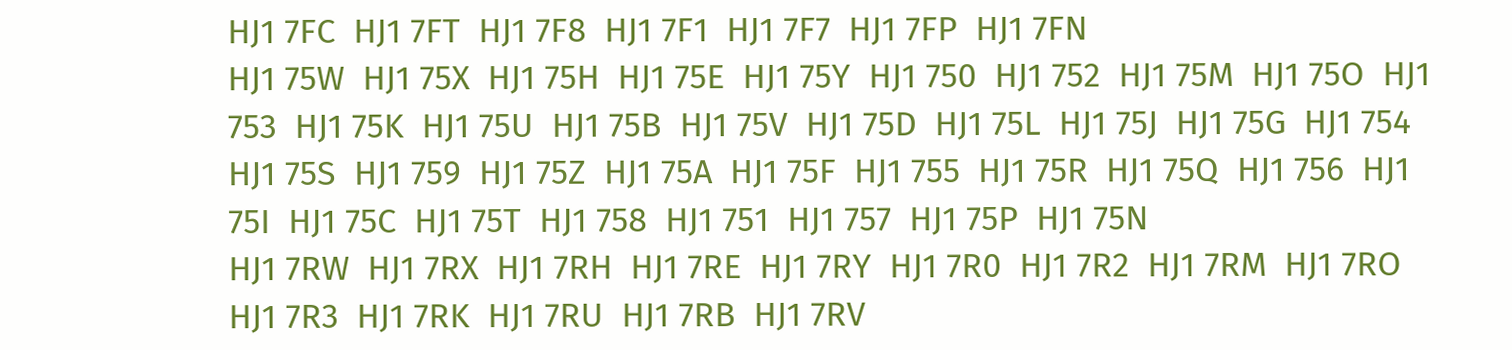HJ1 7FC  HJ1 7FT  HJ1 7F8  HJ1 7F1  HJ1 7F7  HJ1 7FP  HJ1 7FN
HJ1 75W  HJ1 75X  HJ1 75H  HJ1 75E  HJ1 75Y  HJ1 750  HJ1 752  HJ1 75M  HJ1 75O  HJ1 753  HJ1 75K  HJ1 75U  HJ1 75B  HJ1 75V  HJ1 75D  HJ1 75L  HJ1 75J  HJ1 75G  HJ1 754  HJ1 75S  HJ1 759  HJ1 75Z  HJ1 75A  HJ1 75F  HJ1 755  HJ1 75R  HJ1 75Q  HJ1 756  HJ1 75I  HJ1 75C  HJ1 75T  HJ1 758  HJ1 751  HJ1 757  HJ1 75P  HJ1 75N
HJ1 7RW  HJ1 7RX  HJ1 7RH  HJ1 7RE  HJ1 7RY  HJ1 7R0  HJ1 7R2  HJ1 7RM  HJ1 7RO  HJ1 7R3  HJ1 7RK  HJ1 7RU  HJ1 7RB  HJ1 7RV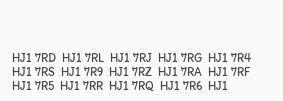HJ1 7RD  HJ1 7RL  HJ1 7RJ  HJ1 7RG  HJ1 7R4  HJ1 7RS  HJ1 7R9  HJ1 7RZ  HJ1 7RA  HJ1 7RF  HJ1 7R5  HJ1 7RR  HJ1 7RQ  HJ1 7R6  HJ1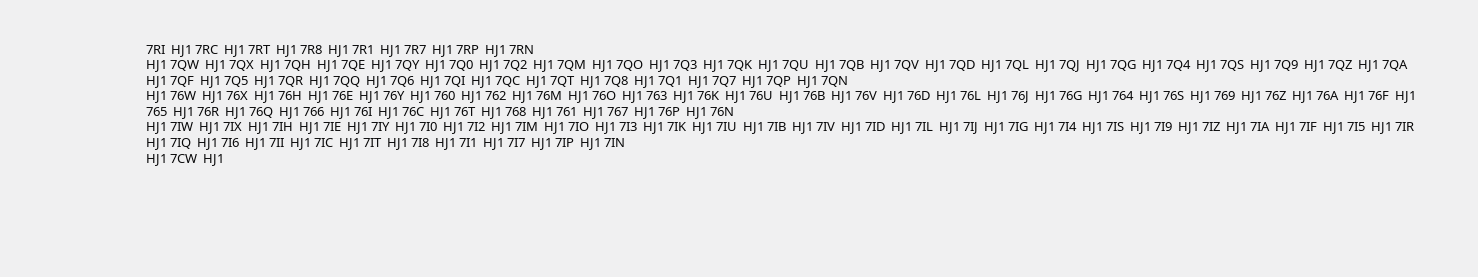7RI  HJ1 7RC  HJ1 7RT  HJ1 7R8  HJ1 7R1  HJ1 7R7  HJ1 7RP  HJ1 7RN
HJ1 7QW  HJ1 7QX  HJ1 7QH  HJ1 7QE  HJ1 7QY  HJ1 7Q0  HJ1 7Q2  HJ1 7QM  HJ1 7QO  HJ1 7Q3  HJ1 7QK  HJ1 7QU  HJ1 7QB  HJ1 7QV  HJ1 7QD  HJ1 7QL  HJ1 7QJ  HJ1 7QG  HJ1 7Q4  HJ1 7QS  HJ1 7Q9  HJ1 7QZ  HJ1 7QA  HJ1 7QF  HJ1 7Q5  HJ1 7QR  HJ1 7QQ  HJ1 7Q6  HJ1 7QI  HJ1 7QC  HJ1 7QT  HJ1 7Q8  HJ1 7Q1  HJ1 7Q7  HJ1 7QP  HJ1 7QN
HJ1 76W  HJ1 76X  HJ1 76H  HJ1 76E  HJ1 76Y  HJ1 760  HJ1 762  HJ1 76M  HJ1 76O  HJ1 763  HJ1 76K  HJ1 76U  HJ1 76B  HJ1 76V  HJ1 76D  HJ1 76L  HJ1 76J  HJ1 76G  HJ1 764  HJ1 76S  HJ1 769  HJ1 76Z  HJ1 76A  HJ1 76F  HJ1 765  HJ1 76R  HJ1 76Q  HJ1 766  HJ1 76I  HJ1 76C  HJ1 76T  HJ1 768  HJ1 761  HJ1 767  HJ1 76P  HJ1 76N
HJ1 7IW  HJ1 7IX  HJ1 7IH  HJ1 7IE  HJ1 7IY  HJ1 7I0  HJ1 7I2  HJ1 7IM  HJ1 7IO  HJ1 7I3  HJ1 7IK  HJ1 7IU  HJ1 7IB  HJ1 7IV  HJ1 7ID  HJ1 7IL  HJ1 7IJ  HJ1 7IG  HJ1 7I4  HJ1 7IS  HJ1 7I9  HJ1 7IZ  HJ1 7IA  HJ1 7IF  HJ1 7I5  HJ1 7IR  HJ1 7IQ  HJ1 7I6  HJ1 7II  HJ1 7IC  HJ1 7IT  HJ1 7I8  HJ1 7I1  HJ1 7I7  HJ1 7IP  HJ1 7IN
HJ1 7CW  HJ1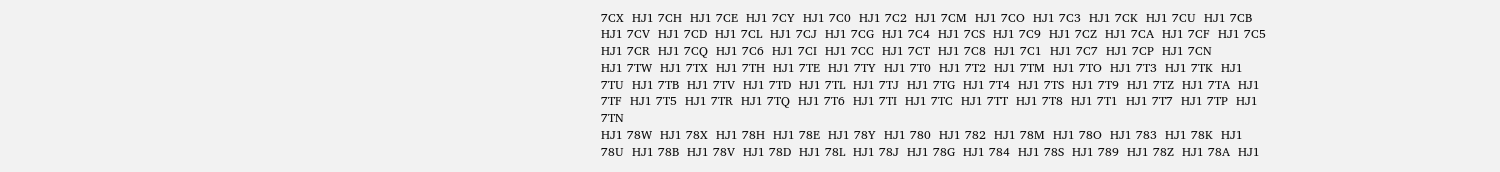7CX  HJ1 7CH  HJ1 7CE  HJ1 7CY  HJ1 7C0  HJ1 7C2  HJ1 7CM  HJ1 7CO  HJ1 7C3  HJ1 7CK  HJ1 7CU  HJ1 7CB  HJ1 7CV  HJ1 7CD  HJ1 7CL  HJ1 7CJ  HJ1 7CG  HJ1 7C4  HJ1 7CS  HJ1 7C9  HJ1 7CZ  HJ1 7CA  HJ1 7CF  HJ1 7C5  HJ1 7CR  HJ1 7CQ  HJ1 7C6  HJ1 7CI  HJ1 7CC  HJ1 7CT  HJ1 7C8  HJ1 7C1  HJ1 7C7  HJ1 7CP  HJ1 7CN
HJ1 7TW  HJ1 7TX  HJ1 7TH  HJ1 7TE  HJ1 7TY  HJ1 7T0  HJ1 7T2  HJ1 7TM  HJ1 7TO  HJ1 7T3  HJ1 7TK  HJ1 7TU  HJ1 7TB  HJ1 7TV  HJ1 7TD  HJ1 7TL  HJ1 7TJ  HJ1 7TG  HJ1 7T4  HJ1 7TS  HJ1 7T9  HJ1 7TZ  HJ1 7TA  HJ1 7TF  HJ1 7T5  HJ1 7TR  HJ1 7TQ  HJ1 7T6  HJ1 7TI  HJ1 7TC  HJ1 7TT  HJ1 7T8  HJ1 7T1  HJ1 7T7  HJ1 7TP  HJ1 7TN
HJ1 78W  HJ1 78X  HJ1 78H  HJ1 78E  HJ1 78Y  HJ1 780  HJ1 782  HJ1 78M  HJ1 78O  HJ1 783  HJ1 78K  HJ1 78U  HJ1 78B  HJ1 78V  HJ1 78D  HJ1 78L  HJ1 78J  HJ1 78G  HJ1 784  HJ1 78S  HJ1 789  HJ1 78Z  HJ1 78A  HJ1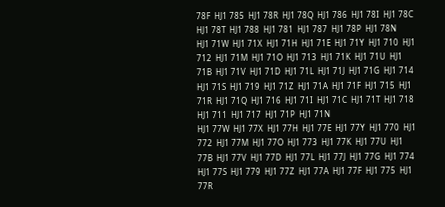78F  HJ1 785  HJ1 78R  HJ1 78Q  HJ1 786  HJ1 78I  HJ1 78C  HJ1 78T  HJ1 788  HJ1 781  HJ1 787  HJ1 78P  HJ1 78N
HJ1 71W  HJ1 71X  HJ1 71H  HJ1 71E  HJ1 71Y  HJ1 710  HJ1 712  HJ1 71M  HJ1 71O  HJ1 713  HJ1 71K  HJ1 71U  HJ1 71B  HJ1 71V  HJ1 71D  HJ1 71L  HJ1 71J  HJ1 71G  HJ1 714  HJ1 71S  HJ1 719  HJ1 71Z  HJ1 71A  HJ1 71F  HJ1 715  HJ1 71R  HJ1 71Q  HJ1 716  HJ1 71I  HJ1 71C  HJ1 71T  HJ1 718  HJ1 711  HJ1 717  HJ1 71P  HJ1 71N
HJ1 77W  HJ1 77X  HJ1 77H  HJ1 77E  HJ1 77Y  HJ1 770  HJ1 772  HJ1 77M  HJ1 77O  HJ1 773  HJ1 77K  HJ1 77U  HJ1 77B  HJ1 77V  HJ1 77D  HJ1 77L  HJ1 77J  HJ1 77G  HJ1 774  HJ1 77S  HJ1 779  HJ1 77Z  HJ1 77A  HJ1 77F  HJ1 775  HJ1 77R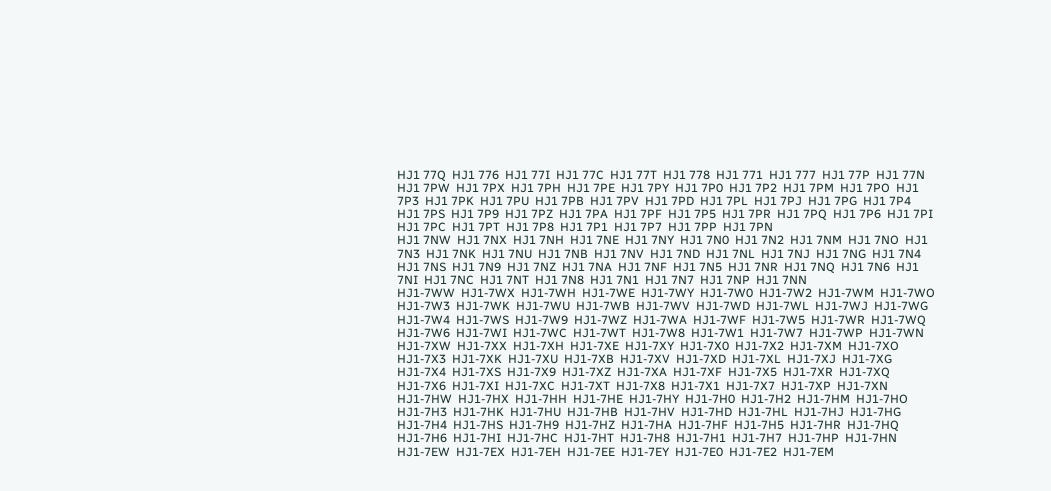HJ1 77Q  HJ1 776  HJ1 77I  HJ1 77C  HJ1 77T  HJ1 778  HJ1 771  HJ1 777  HJ1 77P  HJ1 77N
HJ1 7PW  HJ1 7PX  HJ1 7PH  HJ1 7PE  HJ1 7PY  HJ1 7P0  HJ1 7P2  HJ1 7PM  HJ1 7PO  HJ1 7P3  HJ1 7PK  HJ1 7PU  HJ1 7PB  HJ1 7PV  HJ1 7PD  HJ1 7PL  HJ1 7PJ  HJ1 7PG  HJ1 7P4  HJ1 7PS  HJ1 7P9  HJ1 7PZ  HJ1 7PA  HJ1 7PF  HJ1 7P5  HJ1 7PR  HJ1 7PQ  HJ1 7P6  HJ1 7PI  HJ1 7PC  HJ1 7PT  HJ1 7P8  HJ1 7P1  HJ1 7P7  HJ1 7PP  HJ1 7PN
HJ1 7NW  HJ1 7NX  HJ1 7NH  HJ1 7NE  HJ1 7NY  HJ1 7N0  HJ1 7N2  HJ1 7NM  HJ1 7NO  HJ1 7N3  HJ1 7NK  HJ1 7NU  HJ1 7NB  HJ1 7NV  HJ1 7ND  HJ1 7NL  HJ1 7NJ  HJ1 7NG  HJ1 7N4  HJ1 7NS  HJ1 7N9  HJ1 7NZ  HJ1 7NA  HJ1 7NF  HJ1 7N5  HJ1 7NR  HJ1 7NQ  HJ1 7N6  HJ1 7NI  HJ1 7NC  HJ1 7NT  HJ1 7N8  HJ1 7N1  HJ1 7N7  HJ1 7NP  HJ1 7NN
HJ1-7WW  HJ1-7WX  HJ1-7WH  HJ1-7WE  HJ1-7WY  HJ1-7W0  HJ1-7W2  HJ1-7WM  HJ1-7WO  HJ1-7W3  HJ1-7WK  HJ1-7WU  HJ1-7WB  HJ1-7WV  HJ1-7WD  HJ1-7WL  HJ1-7WJ  HJ1-7WG  HJ1-7W4  HJ1-7WS  HJ1-7W9  HJ1-7WZ  HJ1-7WA  HJ1-7WF  HJ1-7W5  HJ1-7WR  HJ1-7WQ  HJ1-7W6  HJ1-7WI  HJ1-7WC  HJ1-7WT  HJ1-7W8  HJ1-7W1  HJ1-7W7  HJ1-7WP  HJ1-7WN
HJ1-7XW  HJ1-7XX  HJ1-7XH  HJ1-7XE  HJ1-7XY  HJ1-7X0  HJ1-7X2  HJ1-7XM  HJ1-7XO  HJ1-7X3  HJ1-7XK  HJ1-7XU  HJ1-7XB  HJ1-7XV  HJ1-7XD  HJ1-7XL  HJ1-7XJ  HJ1-7XG  HJ1-7X4  HJ1-7XS  HJ1-7X9  HJ1-7XZ  HJ1-7XA  HJ1-7XF  HJ1-7X5  HJ1-7XR  HJ1-7XQ  HJ1-7X6  HJ1-7XI  HJ1-7XC  HJ1-7XT  HJ1-7X8  HJ1-7X1  HJ1-7X7  HJ1-7XP  HJ1-7XN
HJ1-7HW  HJ1-7HX  HJ1-7HH  HJ1-7HE  HJ1-7HY  HJ1-7H0  HJ1-7H2  HJ1-7HM  HJ1-7HO  HJ1-7H3  HJ1-7HK  HJ1-7HU  HJ1-7HB  HJ1-7HV  HJ1-7HD  HJ1-7HL  HJ1-7HJ  HJ1-7HG  HJ1-7H4  HJ1-7HS  HJ1-7H9  HJ1-7HZ  HJ1-7HA  HJ1-7HF  HJ1-7H5  HJ1-7HR  HJ1-7HQ  HJ1-7H6  HJ1-7HI  HJ1-7HC  HJ1-7HT  HJ1-7H8  HJ1-7H1  HJ1-7H7  HJ1-7HP  HJ1-7HN
HJ1-7EW  HJ1-7EX  HJ1-7EH  HJ1-7EE  HJ1-7EY  HJ1-7E0  HJ1-7E2  HJ1-7EM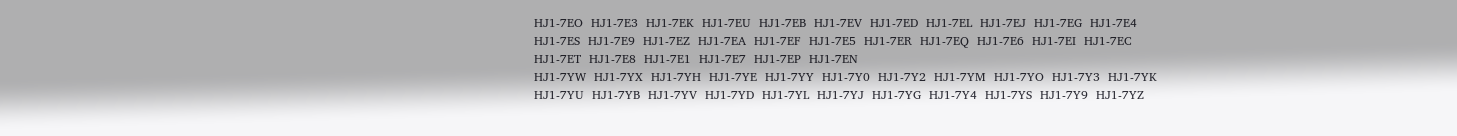HJ1-7EO  HJ1-7E3  HJ1-7EK  HJ1-7EU  HJ1-7EB  HJ1-7EV  HJ1-7ED  HJ1-7EL  HJ1-7EJ  HJ1-7EG  HJ1-7E4  HJ1-7ES  HJ1-7E9  HJ1-7EZ  HJ1-7EA  HJ1-7EF  HJ1-7E5  HJ1-7ER  HJ1-7EQ  HJ1-7E6  HJ1-7EI  HJ1-7EC  HJ1-7ET  HJ1-7E8  HJ1-7E1  HJ1-7E7  HJ1-7EP  HJ1-7EN
HJ1-7YW  HJ1-7YX  HJ1-7YH  HJ1-7YE  HJ1-7YY  HJ1-7Y0  HJ1-7Y2  HJ1-7YM  HJ1-7YO  HJ1-7Y3  HJ1-7YK  HJ1-7YU  HJ1-7YB  HJ1-7YV  HJ1-7YD  HJ1-7YL  HJ1-7YJ  HJ1-7YG  HJ1-7Y4  HJ1-7YS  HJ1-7Y9  HJ1-7YZ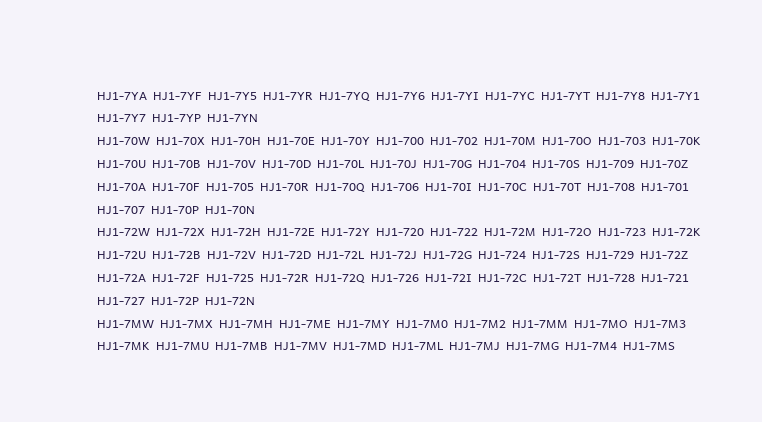HJ1-7YA  HJ1-7YF  HJ1-7Y5  HJ1-7YR  HJ1-7YQ  HJ1-7Y6  HJ1-7YI  HJ1-7YC  HJ1-7YT  HJ1-7Y8  HJ1-7Y1  HJ1-7Y7  HJ1-7YP  HJ1-7YN
HJ1-70W  HJ1-70X  HJ1-70H  HJ1-70E  HJ1-70Y  HJ1-700  HJ1-702  HJ1-70M  HJ1-70O  HJ1-703  HJ1-70K  HJ1-70U  HJ1-70B  HJ1-70V  HJ1-70D  HJ1-70L  HJ1-70J  HJ1-70G  HJ1-704  HJ1-70S  HJ1-709  HJ1-70Z  HJ1-70A  HJ1-70F  HJ1-705  HJ1-70R  HJ1-70Q  HJ1-706  HJ1-70I  HJ1-70C  HJ1-70T  HJ1-708  HJ1-701  HJ1-707  HJ1-70P  HJ1-70N
HJ1-72W  HJ1-72X  HJ1-72H  HJ1-72E  HJ1-72Y  HJ1-720  HJ1-722  HJ1-72M  HJ1-72O  HJ1-723  HJ1-72K  HJ1-72U  HJ1-72B  HJ1-72V  HJ1-72D  HJ1-72L  HJ1-72J  HJ1-72G  HJ1-724  HJ1-72S  HJ1-729  HJ1-72Z  HJ1-72A  HJ1-72F  HJ1-725  HJ1-72R  HJ1-72Q  HJ1-726  HJ1-72I  HJ1-72C  HJ1-72T  HJ1-728  HJ1-721  HJ1-727  HJ1-72P  HJ1-72N
HJ1-7MW  HJ1-7MX  HJ1-7MH  HJ1-7ME  HJ1-7MY  HJ1-7M0  HJ1-7M2  HJ1-7MM  HJ1-7MO  HJ1-7M3  HJ1-7MK  HJ1-7MU  HJ1-7MB  HJ1-7MV  HJ1-7MD  HJ1-7ML  HJ1-7MJ  HJ1-7MG  HJ1-7M4  HJ1-7MS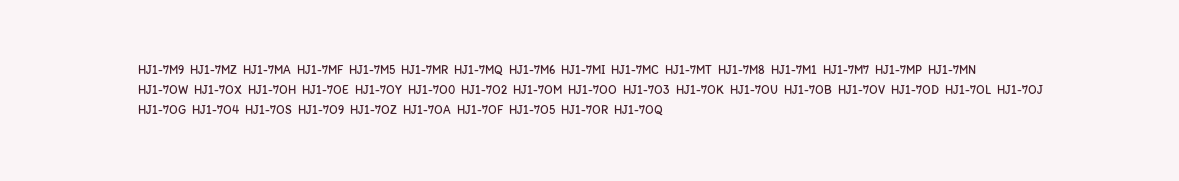HJ1-7M9  HJ1-7MZ  HJ1-7MA  HJ1-7MF  HJ1-7M5  HJ1-7MR  HJ1-7MQ  HJ1-7M6  HJ1-7MI  HJ1-7MC  HJ1-7MT  HJ1-7M8  HJ1-7M1  HJ1-7M7  HJ1-7MP  HJ1-7MN
HJ1-7OW  HJ1-7OX  HJ1-7OH  HJ1-7OE  HJ1-7OY  HJ1-7O0  HJ1-7O2  HJ1-7OM  HJ1-7OO  HJ1-7O3  HJ1-7OK  HJ1-7OU  HJ1-7OB  HJ1-7OV  HJ1-7OD  HJ1-7OL  HJ1-7OJ  HJ1-7OG  HJ1-7O4  HJ1-7OS  HJ1-7O9  HJ1-7OZ  HJ1-7OA  HJ1-7OF  HJ1-7O5  HJ1-7OR  HJ1-7OQ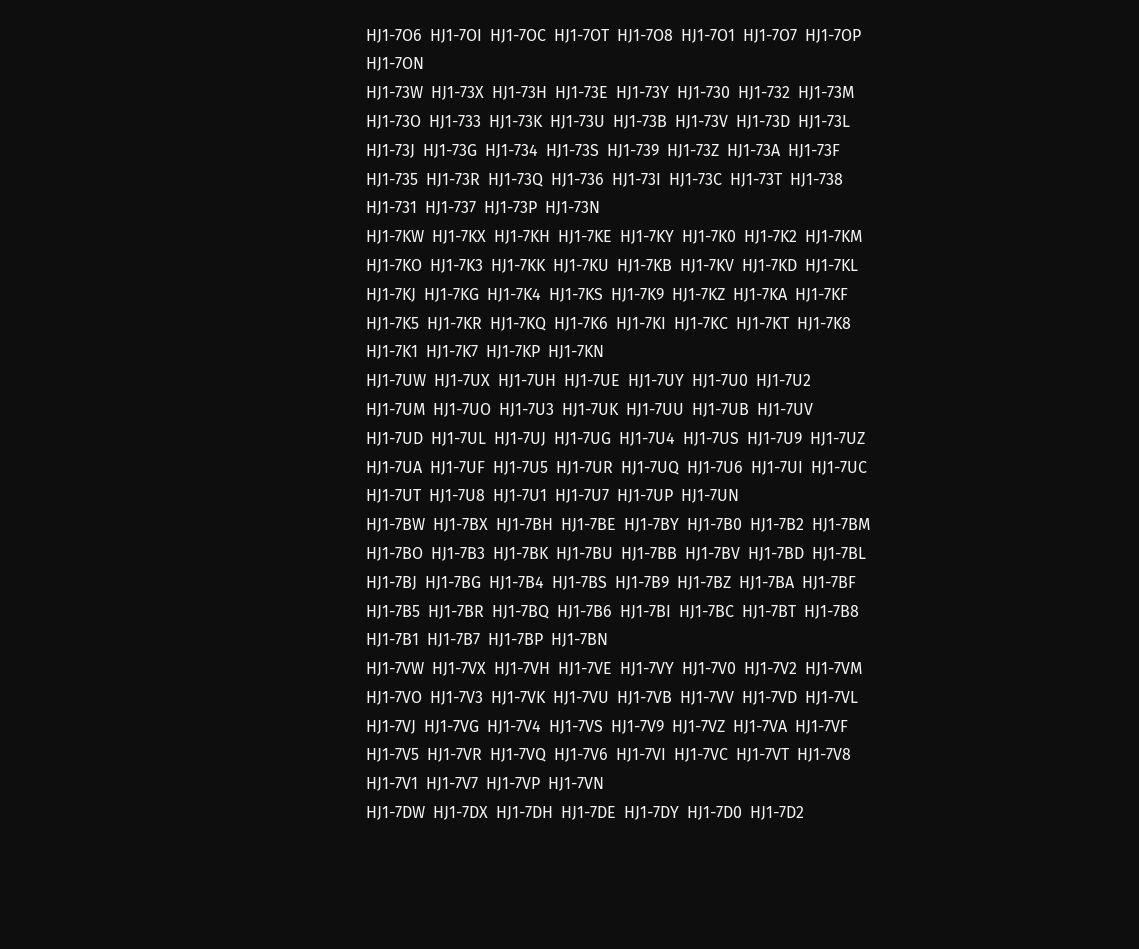HJ1-7O6  HJ1-7OI  HJ1-7OC  HJ1-7OT  HJ1-7O8  HJ1-7O1  HJ1-7O7  HJ1-7OP  HJ1-7ON
HJ1-73W  HJ1-73X  HJ1-73H  HJ1-73E  HJ1-73Y  HJ1-730  HJ1-732  HJ1-73M  HJ1-73O  HJ1-733  HJ1-73K  HJ1-73U  HJ1-73B  HJ1-73V  HJ1-73D  HJ1-73L  HJ1-73J  HJ1-73G  HJ1-734  HJ1-73S  HJ1-739  HJ1-73Z  HJ1-73A  HJ1-73F  HJ1-735  HJ1-73R  HJ1-73Q  HJ1-736  HJ1-73I  HJ1-73C  HJ1-73T  HJ1-738  HJ1-731  HJ1-737  HJ1-73P  HJ1-73N
HJ1-7KW  HJ1-7KX  HJ1-7KH  HJ1-7KE  HJ1-7KY  HJ1-7K0  HJ1-7K2  HJ1-7KM  HJ1-7KO  HJ1-7K3  HJ1-7KK  HJ1-7KU  HJ1-7KB  HJ1-7KV  HJ1-7KD  HJ1-7KL  HJ1-7KJ  HJ1-7KG  HJ1-7K4  HJ1-7KS  HJ1-7K9  HJ1-7KZ  HJ1-7KA  HJ1-7KF  HJ1-7K5  HJ1-7KR  HJ1-7KQ  HJ1-7K6  HJ1-7KI  HJ1-7KC  HJ1-7KT  HJ1-7K8  HJ1-7K1  HJ1-7K7  HJ1-7KP  HJ1-7KN
HJ1-7UW  HJ1-7UX  HJ1-7UH  HJ1-7UE  HJ1-7UY  HJ1-7U0  HJ1-7U2  HJ1-7UM  HJ1-7UO  HJ1-7U3  HJ1-7UK  HJ1-7UU  HJ1-7UB  HJ1-7UV  HJ1-7UD  HJ1-7UL  HJ1-7UJ  HJ1-7UG  HJ1-7U4  HJ1-7US  HJ1-7U9  HJ1-7UZ  HJ1-7UA  HJ1-7UF  HJ1-7U5  HJ1-7UR  HJ1-7UQ  HJ1-7U6  HJ1-7UI  HJ1-7UC  HJ1-7UT  HJ1-7U8  HJ1-7U1  HJ1-7U7  HJ1-7UP  HJ1-7UN
HJ1-7BW  HJ1-7BX  HJ1-7BH  HJ1-7BE  HJ1-7BY  HJ1-7B0  HJ1-7B2  HJ1-7BM  HJ1-7BO  HJ1-7B3  HJ1-7BK  HJ1-7BU  HJ1-7BB  HJ1-7BV  HJ1-7BD  HJ1-7BL  HJ1-7BJ  HJ1-7BG  HJ1-7B4  HJ1-7BS  HJ1-7B9  HJ1-7BZ  HJ1-7BA  HJ1-7BF  HJ1-7B5  HJ1-7BR  HJ1-7BQ  HJ1-7B6  HJ1-7BI  HJ1-7BC  HJ1-7BT  HJ1-7B8  HJ1-7B1  HJ1-7B7  HJ1-7BP  HJ1-7BN
HJ1-7VW  HJ1-7VX  HJ1-7VH  HJ1-7VE  HJ1-7VY  HJ1-7V0  HJ1-7V2  HJ1-7VM  HJ1-7VO  HJ1-7V3  HJ1-7VK  HJ1-7VU  HJ1-7VB  HJ1-7VV  HJ1-7VD  HJ1-7VL  HJ1-7VJ  HJ1-7VG  HJ1-7V4  HJ1-7VS  HJ1-7V9  HJ1-7VZ  HJ1-7VA  HJ1-7VF  HJ1-7V5  HJ1-7VR  HJ1-7VQ  HJ1-7V6  HJ1-7VI  HJ1-7VC  HJ1-7VT  HJ1-7V8  HJ1-7V1  HJ1-7V7  HJ1-7VP  HJ1-7VN
HJ1-7DW  HJ1-7DX  HJ1-7DH  HJ1-7DE  HJ1-7DY  HJ1-7D0  HJ1-7D2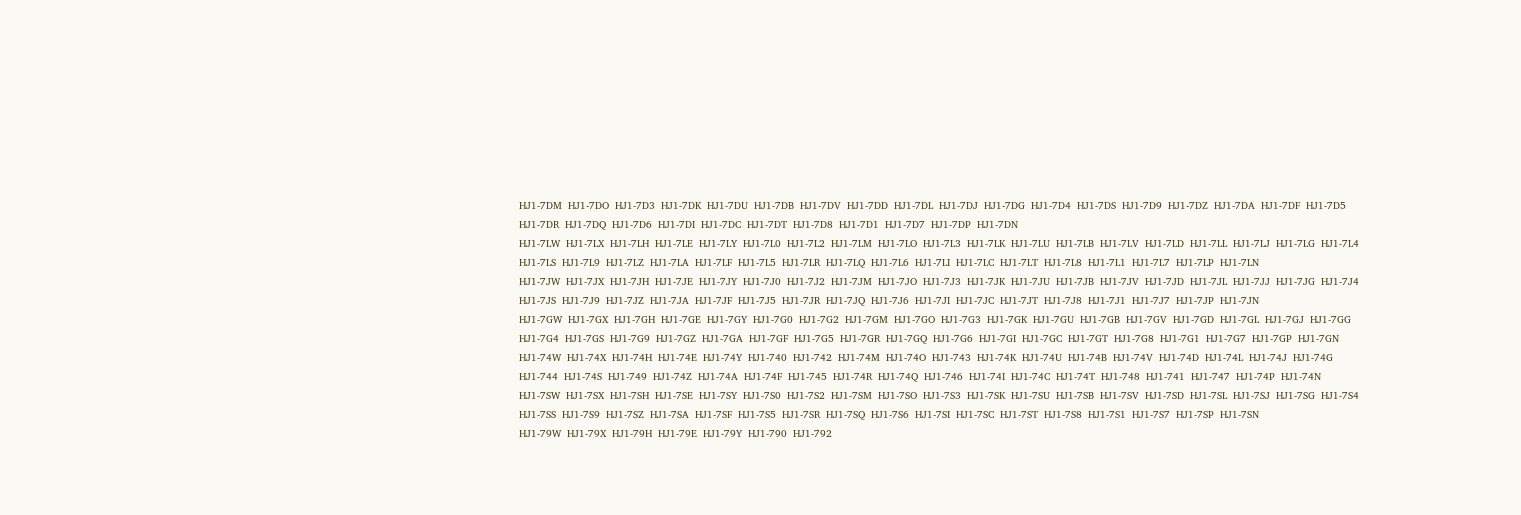HJ1-7DM  HJ1-7DO  HJ1-7D3  HJ1-7DK  HJ1-7DU  HJ1-7DB  HJ1-7DV  HJ1-7DD  HJ1-7DL  HJ1-7DJ  HJ1-7DG  HJ1-7D4  HJ1-7DS  HJ1-7D9  HJ1-7DZ  HJ1-7DA  HJ1-7DF  HJ1-7D5  HJ1-7DR  HJ1-7DQ  HJ1-7D6  HJ1-7DI  HJ1-7DC  HJ1-7DT  HJ1-7D8  HJ1-7D1  HJ1-7D7  HJ1-7DP  HJ1-7DN
HJ1-7LW  HJ1-7LX  HJ1-7LH  HJ1-7LE  HJ1-7LY  HJ1-7L0  HJ1-7L2  HJ1-7LM  HJ1-7LO  HJ1-7L3  HJ1-7LK  HJ1-7LU  HJ1-7LB  HJ1-7LV  HJ1-7LD  HJ1-7LL  HJ1-7LJ  HJ1-7LG  HJ1-7L4  HJ1-7LS  HJ1-7L9  HJ1-7LZ  HJ1-7LA  HJ1-7LF  HJ1-7L5  HJ1-7LR  HJ1-7LQ  HJ1-7L6  HJ1-7LI  HJ1-7LC  HJ1-7LT  HJ1-7L8  HJ1-7L1  HJ1-7L7  HJ1-7LP  HJ1-7LN
HJ1-7JW  HJ1-7JX  HJ1-7JH  HJ1-7JE  HJ1-7JY  HJ1-7J0  HJ1-7J2  HJ1-7JM  HJ1-7JO  HJ1-7J3  HJ1-7JK  HJ1-7JU  HJ1-7JB  HJ1-7JV  HJ1-7JD  HJ1-7JL  HJ1-7JJ  HJ1-7JG  HJ1-7J4  HJ1-7JS  HJ1-7J9  HJ1-7JZ  HJ1-7JA  HJ1-7JF  HJ1-7J5  HJ1-7JR  HJ1-7JQ  HJ1-7J6  HJ1-7JI  HJ1-7JC  HJ1-7JT  HJ1-7J8  HJ1-7J1  HJ1-7J7  HJ1-7JP  HJ1-7JN
HJ1-7GW  HJ1-7GX  HJ1-7GH  HJ1-7GE  HJ1-7GY  HJ1-7G0  HJ1-7G2  HJ1-7GM  HJ1-7GO  HJ1-7G3  HJ1-7GK  HJ1-7GU  HJ1-7GB  HJ1-7GV  HJ1-7GD  HJ1-7GL  HJ1-7GJ  HJ1-7GG  HJ1-7G4  HJ1-7GS  HJ1-7G9  HJ1-7GZ  HJ1-7GA  HJ1-7GF  HJ1-7G5  HJ1-7GR  HJ1-7GQ  HJ1-7G6  HJ1-7GI  HJ1-7GC  HJ1-7GT  HJ1-7G8  HJ1-7G1  HJ1-7G7  HJ1-7GP  HJ1-7GN
HJ1-74W  HJ1-74X  HJ1-74H  HJ1-74E  HJ1-74Y  HJ1-740  HJ1-742  HJ1-74M  HJ1-74O  HJ1-743  HJ1-74K  HJ1-74U  HJ1-74B  HJ1-74V  HJ1-74D  HJ1-74L  HJ1-74J  HJ1-74G  HJ1-744  HJ1-74S  HJ1-749  HJ1-74Z  HJ1-74A  HJ1-74F  HJ1-745  HJ1-74R  HJ1-74Q  HJ1-746  HJ1-74I  HJ1-74C  HJ1-74T  HJ1-748  HJ1-741  HJ1-747  HJ1-74P  HJ1-74N
HJ1-7SW  HJ1-7SX  HJ1-7SH  HJ1-7SE  HJ1-7SY  HJ1-7S0  HJ1-7S2  HJ1-7SM  HJ1-7SO  HJ1-7S3  HJ1-7SK  HJ1-7SU  HJ1-7SB  HJ1-7SV  HJ1-7SD  HJ1-7SL  HJ1-7SJ  HJ1-7SG  HJ1-7S4  HJ1-7SS  HJ1-7S9  HJ1-7SZ  HJ1-7SA  HJ1-7SF  HJ1-7S5  HJ1-7SR  HJ1-7SQ  HJ1-7S6  HJ1-7SI  HJ1-7SC  HJ1-7ST  HJ1-7S8  HJ1-7S1  HJ1-7S7  HJ1-7SP  HJ1-7SN
HJ1-79W  HJ1-79X  HJ1-79H  HJ1-79E  HJ1-79Y  HJ1-790  HJ1-792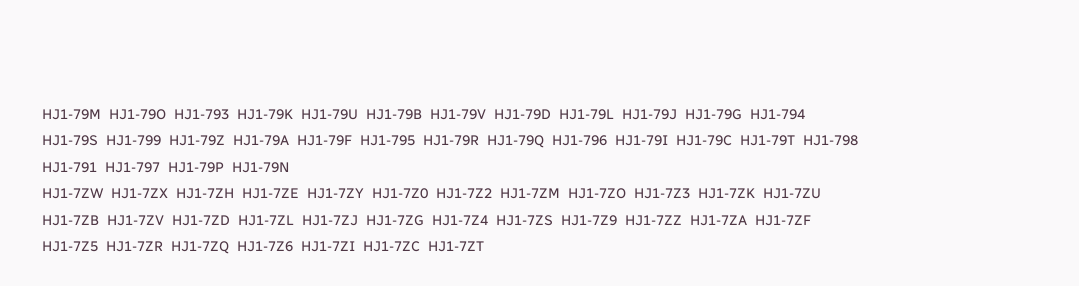HJ1-79M  HJ1-79O  HJ1-793  HJ1-79K  HJ1-79U  HJ1-79B  HJ1-79V  HJ1-79D  HJ1-79L  HJ1-79J  HJ1-79G  HJ1-794  HJ1-79S  HJ1-799  HJ1-79Z  HJ1-79A  HJ1-79F  HJ1-795  HJ1-79R  HJ1-79Q  HJ1-796  HJ1-79I  HJ1-79C  HJ1-79T  HJ1-798  HJ1-791  HJ1-797  HJ1-79P  HJ1-79N
HJ1-7ZW  HJ1-7ZX  HJ1-7ZH  HJ1-7ZE  HJ1-7ZY  HJ1-7Z0  HJ1-7Z2  HJ1-7ZM  HJ1-7ZO  HJ1-7Z3  HJ1-7ZK  HJ1-7ZU  HJ1-7ZB  HJ1-7ZV  HJ1-7ZD  HJ1-7ZL  HJ1-7ZJ  HJ1-7ZG  HJ1-7Z4  HJ1-7ZS  HJ1-7Z9  HJ1-7ZZ  HJ1-7ZA  HJ1-7ZF  HJ1-7Z5  HJ1-7ZR  HJ1-7ZQ  HJ1-7Z6  HJ1-7ZI  HJ1-7ZC  HJ1-7ZT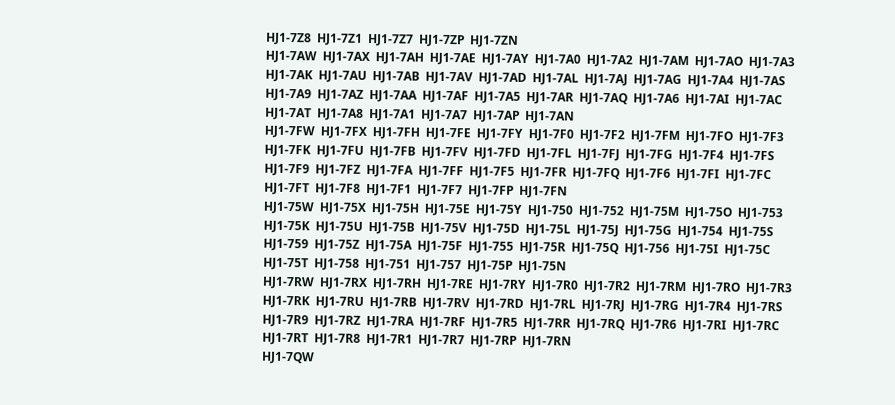HJ1-7Z8  HJ1-7Z1  HJ1-7Z7  HJ1-7ZP  HJ1-7ZN
HJ1-7AW  HJ1-7AX  HJ1-7AH  HJ1-7AE  HJ1-7AY  HJ1-7A0  HJ1-7A2  HJ1-7AM  HJ1-7AO  HJ1-7A3  HJ1-7AK  HJ1-7AU  HJ1-7AB  HJ1-7AV  HJ1-7AD  HJ1-7AL  HJ1-7AJ  HJ1-7AG  HJ1-7A4  HJ1-7AS  HJ1-7A9  HJ1-7AZ  HJ1-7AA  HJ1-7AF  HJ1-7A5  HJ1-7AR  HJ1-7AQ  HJ1-7A6  HJ1-7AI  HJ1-7AC  HJ1-7AT  HJ1-7A8  HJ1-7A1  HJ1-7A7  HJ1-7AP  HJ1-7AN
HJ1-7FW  HJ1-7FX  HJ1-7FH  HJ1-7FE  HJ1-7FY  HJ1-7F0  HJ1-7F2  HJ1-7FM  HJ1-7FO  HJ1-7F3  HJ1-7FK  HJ1-7FU  HJ1-7FB  HJ1-7FV  HJ1-7FD  HJ1-7FL  HJ1-7FJ  HJ1-7FG  HJ1-7F4  HJ1-7FS  HJ1-7F9  HJ1-7FZ  HJ1-7FA  HJ1-7FF  HJ1-7F5  HJ1-7FR  HJ1-7FQ  HJ1-7F6  HJ1-7FI  HJ1-7FC  HJ1-7FT  HJ1-7F8  HJ1-7F1  HJ1-7F7  HJ1-7FP  HJ1-7FN
HJ1-75W  HJ1-75X  HJ1-75H  HJ1-75E  HJ1-75Y  HJ1-750  HJ1-752  HJ1-75M  HJ1-75O  HJ1-753  HJ1-75K  HJ1-75U  HJ1-75B  HJ1-75V  HJ1-75D  HJ1-75L  HJ1-75J  HJ1-75G  HJ1-754  HJ1-75S  HJ1-759  HJ1-75Z  HJ1-75A  HJ1-75F  HJ1-755  HJ1-75R  HJ1-75Q  HJ1-756  HJ1-75I  HJ1-75C  HJ1-75T  HJ1-758  HJ1-751  HJ1-757  HJ1-75P  HJ1-75N
HJ1-7RW  HJ1-7RX  HJ1-7RH  HJ1-7RE  HJ1-7RY  HJ1-7R0  HJ1-7R2  HJ1-7RM  HJ1-7RO  HJ1-7R3  HJ1-7RK  HJ1-7RU  HJ1-7RB  HJ1-7RV  HJ1-7RD  HJ1-7RL  HJ1-7RJ  HJ1-7RG  HJ1-7R4  HJ1-7RS  HJ1-7R9  HJ1-7RZ  HJ1-7RA  HJ1-7RF  HJ1-7R5  HJ1-7RR  HJ1-7RQ  HJ1-7R6  HJ1-7RI  HJ1-7RC  HJ1-7RT  HJ1-7R8  HJ1-7R1  HJ1-7R7  HJ1-7RP  HJ1-7RN
HJ1-7QW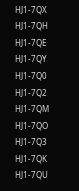HJ1-7QX  HJ1-7QH  HJ1-7QE  HJ1-7QY  HJ1-7Q0  HJ1-7Q2  HJ1-7QM  HJ1-7QO  HJ1-7Q3  HJ1-7QK  HJ1-7QU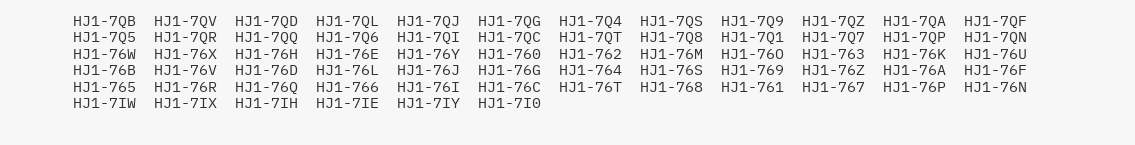HJ1-7QB  HJ1-7QV  HJ1-7QD  HJ1-7QL  HJ1-7QJ  HJ1-7QG  HJ1-7Q4  HJ1-7QS  HJ1-7Q9  HJ1-7QZ  HJ1-7QA  HJ1-7QF  HJ1-7Q5  HJ1-7QR  HJ1-7QQ  HJ1-7Q6  HJ1-7QI  HJ1-7QC  HJ1-7QT  HJ1-7Q8  HJ1-7Q1  HJ1-7Q7  HJ1-7QP  HJ1-7QN
HJ1-76W  HJ1-76X  HJ1-76H  HJ1-76E  HJ1-76Y  HJ1-760  HJ1-762  HJ1-76M  HJ1-76O  HJ1-763  HJ1-76K  HJ1-76U  HJ1-76B  HJ1-76V  HJ1-76D  HJ1-76L  HJ1-76J  HJ1-76G  HJ1-764  HJ1-76S  HJ1-769  HJ1-76Z  HJ1-76A  HJ1-76F  HJ1-765  HJ1-76R  HJ1-76Q  HJ1-766  HJ1-76I  HJ1-76C  HJ1-76T  HJ1-768  HJ1-761  HJ1-767  HJ1-76P  HJ1-76N
HJ1-7IW  HJ1-7IX  HJ1-7IH  HJ1-7IE  HJ1-7IY  HJ1-7I0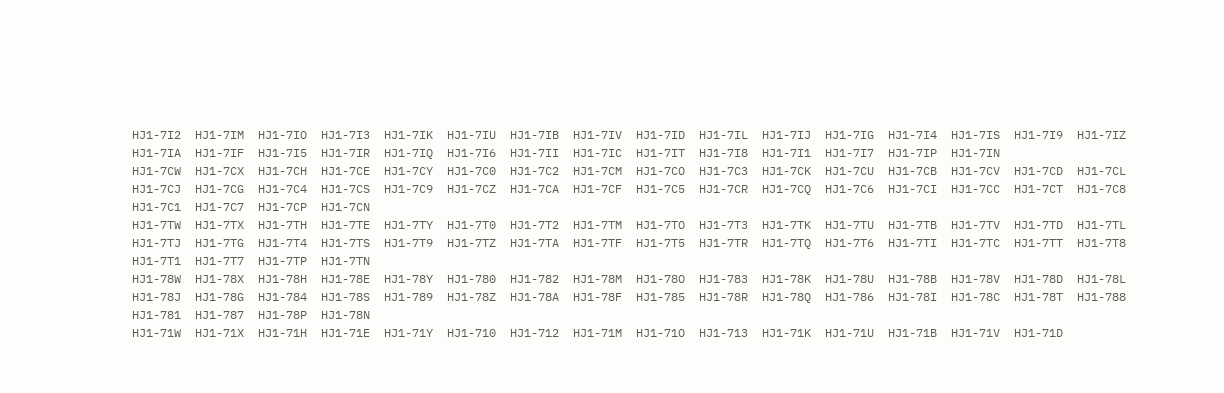HJ1-7I2  HJ1-7IM  HJ1-7IO  HJ1-7I3  HJ1-7IK  HJ1-7IU  HJ1-7IB  HJ1-7IV  HJ1-7ID  HJ1-7IL  HJ1-7IJ  HJ1-7IG  HJ1-7I4  HJ1-7IS  HJ1-7I9  HJ1-7IZ  HJ1-7IA  HJ1-7IF  HJ1-7I5  HJ1-7IR  HJ1-7IQ  HJ1-7I6  HJ1-7II  HJ1-7IC  HJ1-7IT  HJ1-7I8  HJ1-7I1  HJ1-7I7  HJ1-7IP  HJ1-7IN
HJ1-7CW  HJ1-7CX  HJ1-7CH  HJ1-7CE  HJ1-7CY  HJ1-7C0  HJ1-7C2  HJ1-7CM  HJ1-7CO  HJ1-7C3  HJ1-7CK  HJ1-7CU  HJ1-7CB  HJ1-7CV  HJ1-7CD  HJ1-7CL  HJ1-7CJ  HJ1-7CG  HJ1-7C4  HJ1-7CS  HJ1-7C9  HJ1-7CZ  HJ1-7CA  HJ1-7CF  HJ1-7C5  HJ1-7CR  HJ1-7CQ  HJ1-7C6  HJ1-7CI  HJ1-7CC  HJ1-7CT  HJ1-7C8  HJ1-7C1  HJ1-7C7  HJ1-7CP  HJ1-7CN
HJ1-7TW  HJ1-7TX  HJ1-7TH  HJ1-7TE  HJ1-7TY  HJ1-7T0  HJ1-7T2  HJ1-7TM  HJ1-7TO  HJ1-7T3  HJ1-7TK  HJ1-7TU  HJ1-7TB  HJ1-7TV  HJ1-7TD  HJ1-7TL  HJ1-7TJ  HJ1-7TG  HJ1-7T4  HJ1-7TS  HJ1-7T9  HJ1-7TZ  HJ1-7TA  HJ1-7TF  HJ1-7T5  HJ1-7TR  HJ1-7TQ  HJ1-7T6  HJ1-7TI  HJ1-7TC  HJ1-7TT  HJ1-7T8  HJ1-7T1  HJ1-7T7  HJ1-7TP  HJ1-7TN
HJ1-78W  HJ1-78X  HJ1-78H  HJ1-78E  HJ1-78Y  HJ1-780  HJ1-782  HJ1-78M  HJ1-78O  HJ1-783  HJ1-78K  HJ1-78U  HJ1-78B  HJ1-78V  HJ1-78D  HJ1-78L  HJ1-78J  HJ1-78G  HJ1-784  HJ1-78S  HJ1-789  HJ1-78Z  HJ1-78A  HJ1-78F  HJ1-785  HJ1-78R  HJ1-78Q  HJ1-786  HJ1-78I  HJ1-78C  HJ1-78T  HJ1-788  HJ1-781  HJ1-787  HJ1-78P  HJ1-78N
HJ1-71W  HJ1-71X  HJ1-71H  HJ1-71E  HJ1-71Y  HJ1-710  HJ1-712  HJ1-71M  HJ1-71O  HJ1-713  HJ1-71K  HJ1-71U  HJ1-71B  HJ1-71V  HJ1-71D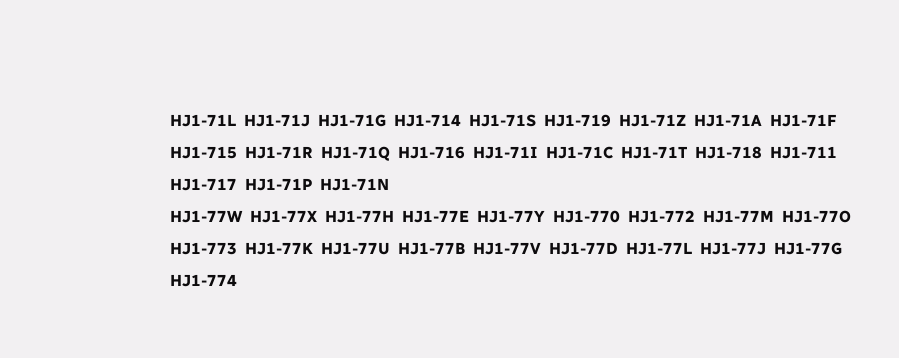HJ1-71L  HJ1-71J  HJ1-71G  HJ1-714  HJ1-71S  HJ1-719  HJ1-71Z  HJ1-71A  HJ1-71F  HJ1-715  HJ1-71R  HJ1-71Q  HJ1-716  HJ1-71I  HJ1-71C  HJ1-71T  HJ1-718  HJ1-711  HJ1-717  HJ1-71P  HJ1-71N
HJ1-77W  HJ1-77X  HJ1-77H  HJ1-77E  HJ1-77Y  HJ1-770  HJ1-772  HJ1-77M  HJ1-77O  HJ1-773  HJ1-77K  HJ1-77U  HJ1-77B  HJ1-77V  HJ1-77D  HJ1-77L  HJ1-77J  HJ1-77G  HJ1-774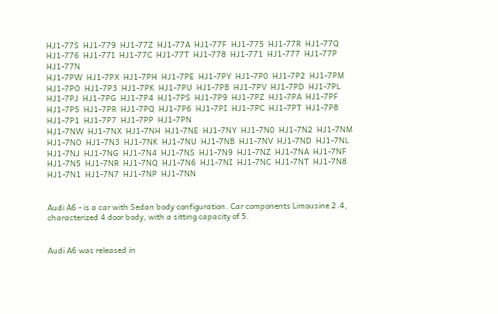HJ1-77S  HJ1-779  HJ1-77Z  HJ1-77A  HJ1-77F  HJ1-775  HJ1-77R  HJ1-77Q  HJ1-776  HJ1-77I  HJ1-77C  HJ1-77T  HJ1-778  HJ1-771  HJ1-777  HJ1-77P  HJ1-77N
HJ1-7PW  HJ1-7PX  HJ1-7PH  HJ1-7PE  HJ1-7PY  HJ1-7P0  HJ1-7P2  HJ1-7PM  HJ1-7PO  HJ1-7P3  HJ1-7PK  HJ1-7PU  HJ1-7PB  HJ1-7PV  HJ1-7PD  HJ1-7PL  HJ1-7PJ  HJ1-7PG  HJ1-7P4  HJ1-7PS  HJ1-7P9  HJ1-7PZ  HJ1-7PA  HJ1-7PF  HJ1-7P5  HJ1-7PR  HJ1-7PQ  HJ1-7P6  HJ1-7PI  HJ1-7PC  HJ1-7PT  HJ1-7P8  HJ1-7P1  HJ1-7P7  HJ1-7PP  HJ1-7PN
HJ1-7NW  HJ1-7NX  HJ1-7NH  HJ1-7NE  HJ1-7NY  HJ1-7N0  HJ1-7N2  HJ1-7NM  HJ1-7NO  HJ1-7N3  HJ1-7NK  HJ1-7NU  HJ1-7NB  HJ1-7NV  HJ1-7ND  HJ1-7NL  HJ1-7NJ  HJ1-7NG  HJ1-7N4  HJ1-7NS  HJ1-7N9  HJ1-7NZ  HJ1-7NA  HJ1-7NF  HJ1-7N5  HJ1-7NR  HJ1-7NQ  HJ1-7N6  HJ1-7NI  HJ1-7NC  HJ1-7NT  HJ1-7N8  HJ1-7N1  HJ1-7N7  HJ1-7NP  HJ1-7NN


Audi A6 - is a car with Sedan body configuration. Car components Limousine 2.4, characterized 4 door body, with a sitting capacity of 5.


Audi A6 was released in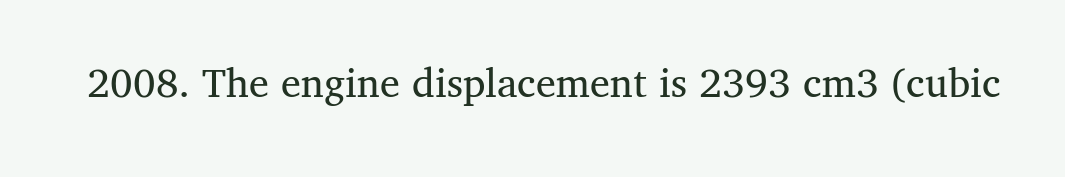2008. The engine displacement is 2393 cm3 (cubic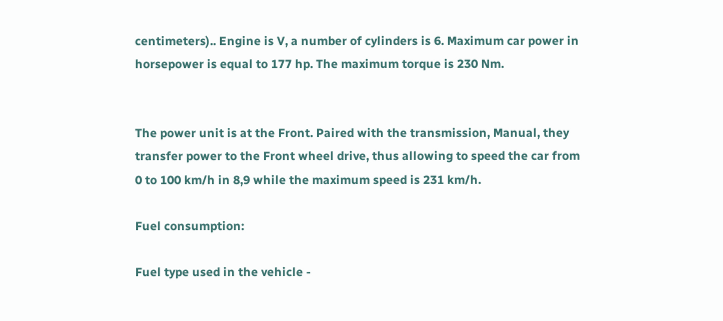centimeters).. Engine is V, a number of cylinders is 6. Maximum car power in horsepower is equal to 177 hp. The maximum torque is 230 Nm.


The power unit is at the Front. Paired with the transmission, Manual, they transfer power to the Front wheel drive, thus allowing to speed the car from 0 to 100 km/h in 8,9 while the maximum speed is 231 km/h.

Fuel consumption:

Fuel type used in the vehicle -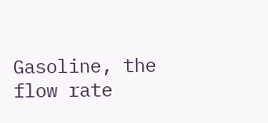Gasoline, the flow rate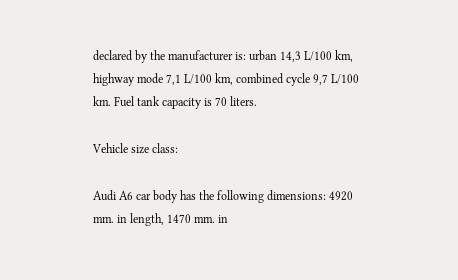declared by the manufacturer is: urban 14,3 L/100 km, highway mode 7,1 L/100 km, combined cycle 9,7 L/100 km. Fuel tank capacity is 70 liters.

Vehicle size class:

Audi A6 car body has the following dimensions: 4920 mm. in length, 1470 mm. in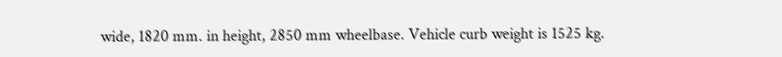wide, 1820 mm. in height, 2850 mm wheelbase. Vehicle curb weight is 1525 kg.